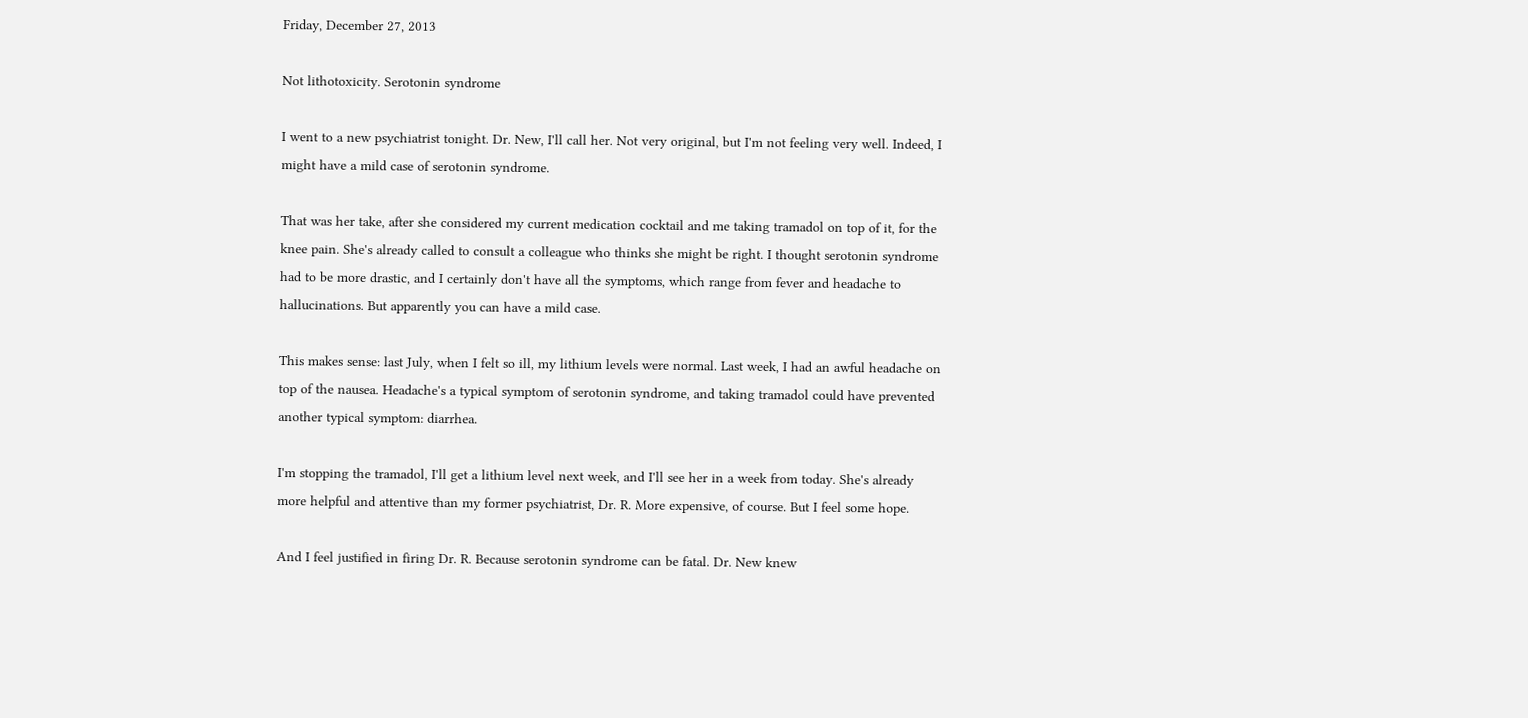Friday, December 27, 2013

Not lithotoxicity. Serotonin syndrome

I went to a new psychiatrist tonight. Dr. New, I'll call her. Not very original, but I'm not feeling very well. Indeed, I might have a mild case of serotonin syndrome.

That was her take, after she considered my current medication cocktail and me taking tramadol on top of it, for the knee pain. She's already called to consult a colleague who thinks she might be right. I thought serotonin syndrome had to be more drastic, and I certainly don't have all the symptoms, which range from fever and headache to hallucinations. But apparently you can have a mild case.

This makes sense: last July, when I felt so ill, my lithium levels were normal. Last week, I had an awful headache on top of the nausea. Headache's a typical symptom of serotonin syndrome, and taking tramadol could have prevented another typical symptom: diarrhea.

I'm stopping the tramadol, I'll get a lithium level next week, and I'll see her in a week from today. She's already more helpful and attentive than my former psychiatrist, Dr. R. More expensive, of course. But I feel some hope.

And I feel justified in firing Dr. R. Because serotonin syndrome can be fatal. Dr. New knew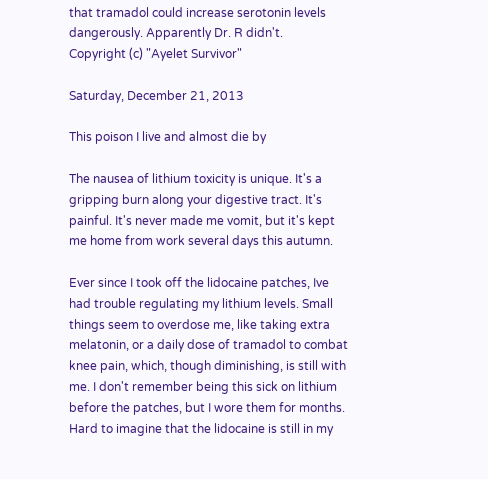that tramadol could increase serotonin levels dangerously. Apparently Dr. R didn't.
Copyright (c) "Ayelet Survivor"

Saturday, December 21, 2013

This poison I live and almost die by

The nausea of lithium toxicity is unique. It's a gripping burn along your digestive tract. It's painful. It's never made me vomit, but it's kept me home from work several days this autumn.

Ever since I took off the lidocaine patches, Ive had trouble regulating my lithium levels. Small things seem to overdose me, like taking extra melatonin, or a daily dose of tramadol to combat knee pain, which, though diminishing, is still with me. I don't remember being this sick on lithium before the patches, but I wore them for months. Hard to imagine that the lidocaine is still in my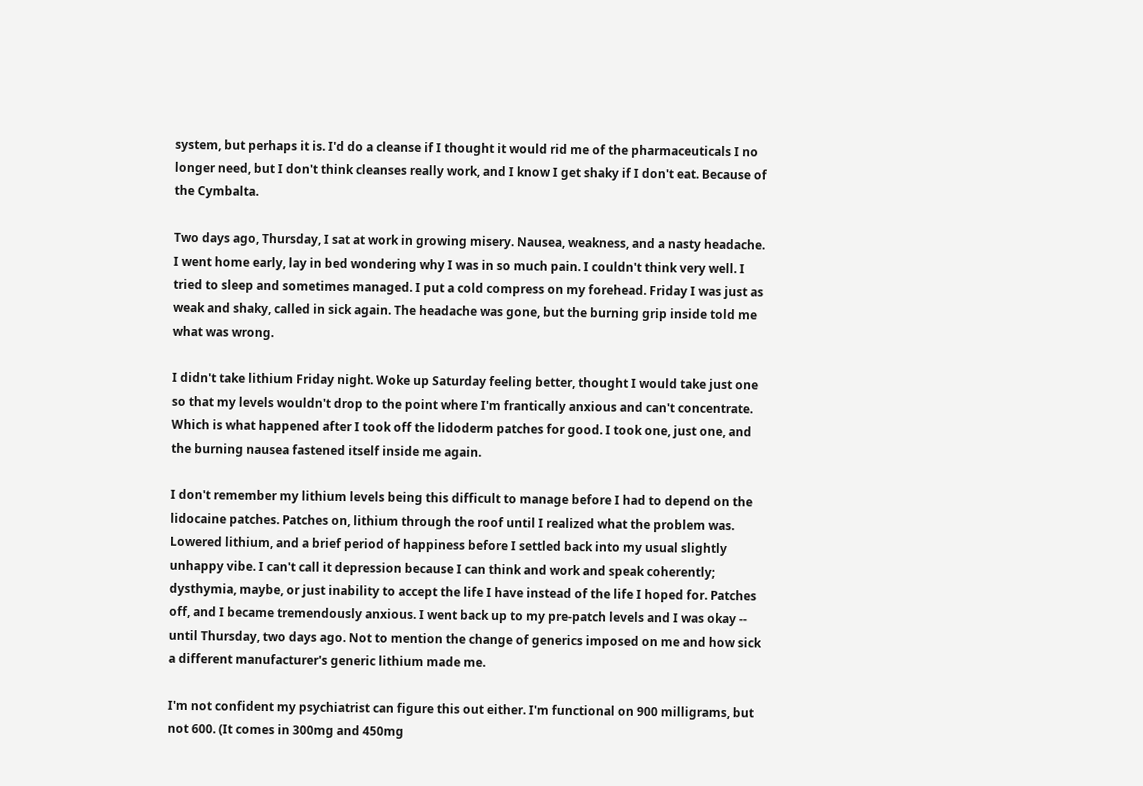system, but perhaps it is. I'd do a cleanse if I thought it would rid me of the pharmaceuticals I no longer need, but I don't think cleanses really work, and I know I get shaky if I don't eat. Because of the Cymbalta.

Two days ago, Thursday, I sat at work in growing misery. Nausea, weakness, and a nasty headache. I went home early, lay in bed wondering why I was in so much pain. I couldn't think very well. I tried to sleep and sometimes managed. I put a cold compress on my forehead. Friday I was just as weak and shaky, called in sick again. The headache was gone, but the burning grip inside told me what was wrong.

I didn't take lithium Friday night. Woke up Saturday feeling better, thought I would take just one so that my levels wouldn't drop to the point where I'm frantically anxious and can't concentrate. Which is what happened after I took off the lidoderm patches for good. I took one, just one, and the burning nausea fastened itself inside me again.

I don't remember my lithium levels being this difficult to manage before I had to depend on the lidocaine patches. Patches on, lithium through the roof until I realized what the problem was. Lowered lithium, and a brief period of happiness before I settled back into my usual slightly unhappy vibe. I can't call it depression because I can think and work and speak coherently; dysthymia, maybe, or just inability to accept the life I have instead of the life I hoped for. Patches off, and I became tremendously anxious. I went back up to my pre-patch levels and I was okay -- until Thursday, two days ago. Not to mention the change of generics imposed on me and how sick a different manufacturer's generic lithium made me.

I'm not confident my psychiatrist can figure this out either. I'm functional on 900 milligrams, but not 600. (It comes in 300mg and 450mg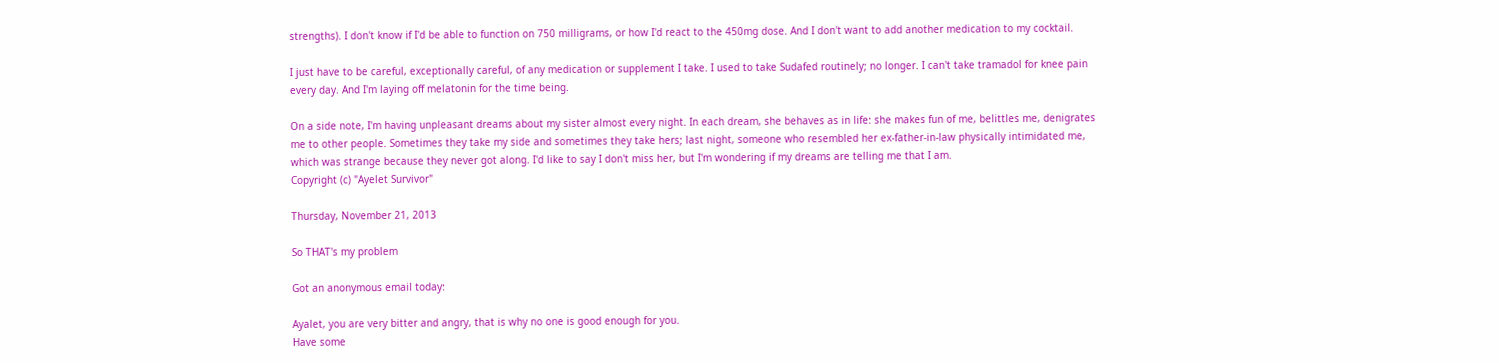strengths). I don't know if I'd be able to function on 750 milligrams, or how I'd react to the 450mg dose. And I don't want to add another medication to my cocktail.

I just have to be careful, exceptionally careful, of any medication or supplement I take. I used to take Sudafed routinely; no longer. I can't take tramadol for knee pain every day. And I'm laying off melatonin for the time being.

On a side note, I'm having unpleasant dreams about my sister almost every night. In each dream, she behaves as in life: she makes fun of me, belittles me, denigrates me to other people. Sometimes they take my side and sometimes they take hers; last night, someone who resembled her ex-father-in-law physically intimidated me, which was strange because they never got along. I'd like to say I don't miss her, but I'm wondering if my dreams are telling me that I am.
Copyright (c) "Ayelet Survivor"

Thursday, November 21, 2013

So THAT's my problem

Got an anonymous email today:

Ayalet, you are very bitter and angry, that is why no one is good enough for you.
Have some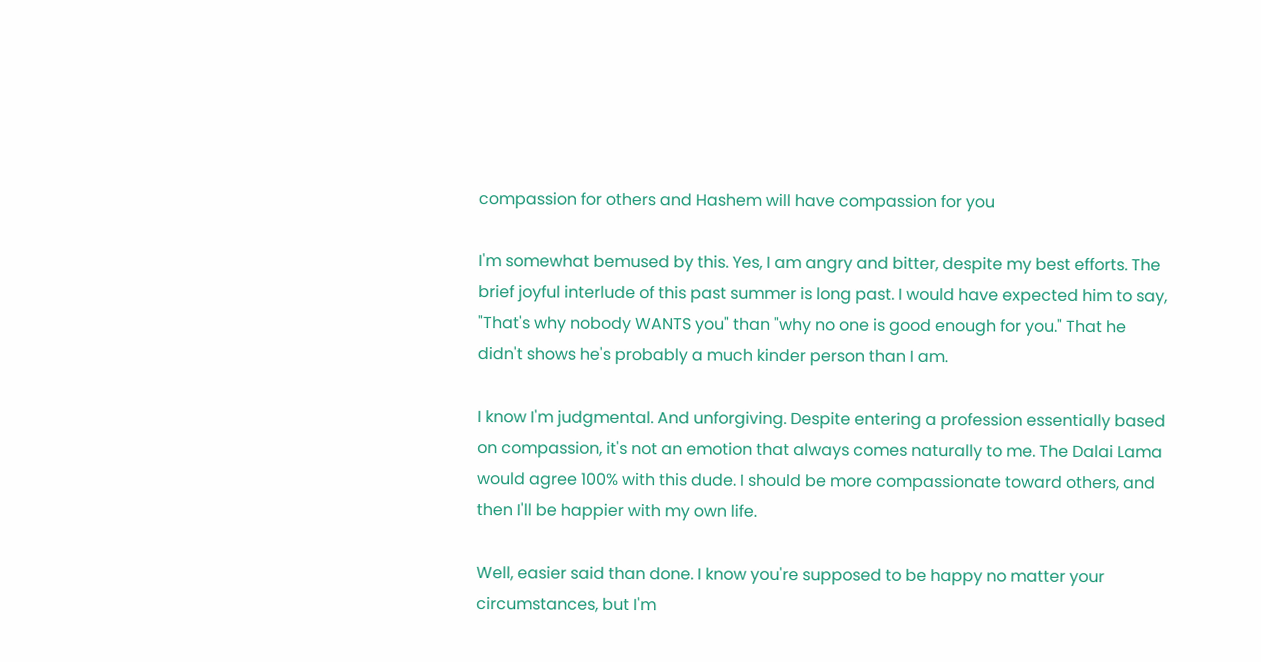compassion for others and Hashem will have compassion for you

I'm somewhat bemused by this. Yes, I am angry and bitter, despite my best efforts. The brief joyful interlude of this past summer is long past. I would have expected him to say, "That's why nobody WANTS you" than "why no one is good enough for you." That he didn't shows he's probably a much kinder person than I am.

I know I'm judgmental. And unforgiving. Despite entering a profession essentially based on compassion, it's not an emotion that always comes naturally to me. The Dalai Lama would agree 100% with this dude. I should be more compassionate toward others, and then I'll be happier with my own life.

Well, easier said than done. I know you're supposed to be happy no matter your circumstances, but I'm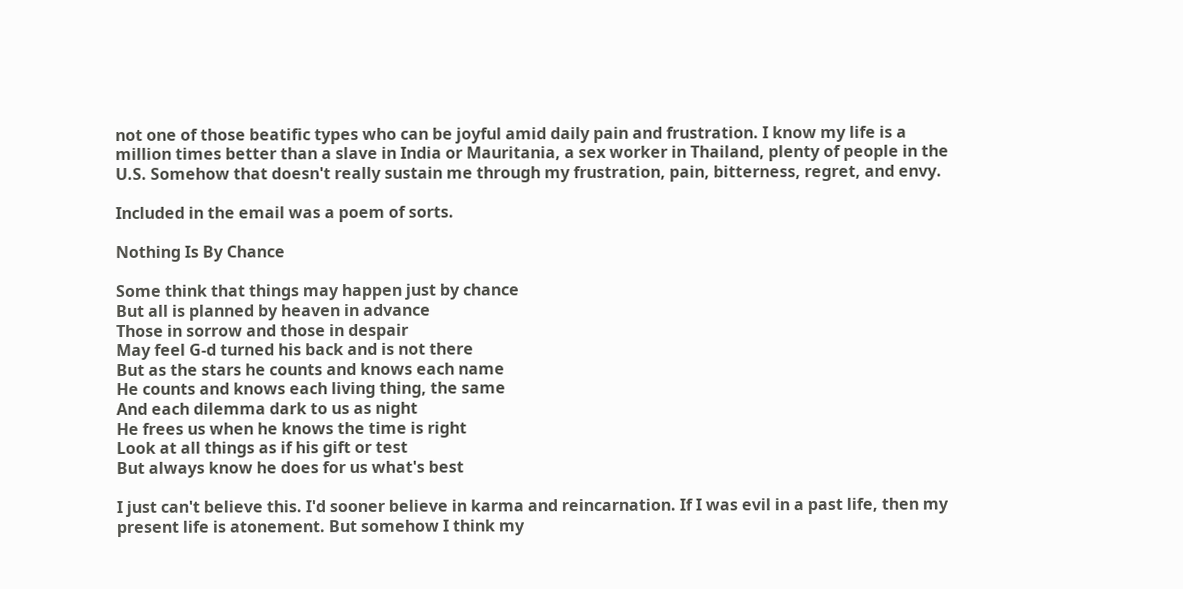not one of those beatific types who can be joyful amid daily pain and frustration. I know my life is a million times better than a slave in India or Mauritania, a sex worker in Thailand, plenty of people in the U.S. Somehow that doesn't really sustain me through my frustration, pain, bitterness, regret, and envy.

Included in the email was a poem of sorts.

Nothing Is By Chance

Some think that things may happen just by chance
But all is planned by heaven in advance
Those in sorrow and those in despair
May feel G-d turned his back and is not there
But as the stars he counts and knows each name
He counts and knows each living thing, the same
And each dilemma dark to us as night
He frees us when he knows the time is right
Look at all things as if his gift or test
But always know he does for us what's best

I just can't believe this. I'd sooner believe in karma and reincarnation. If I was evil in a past life, then my present life is atonement. But somehow I think my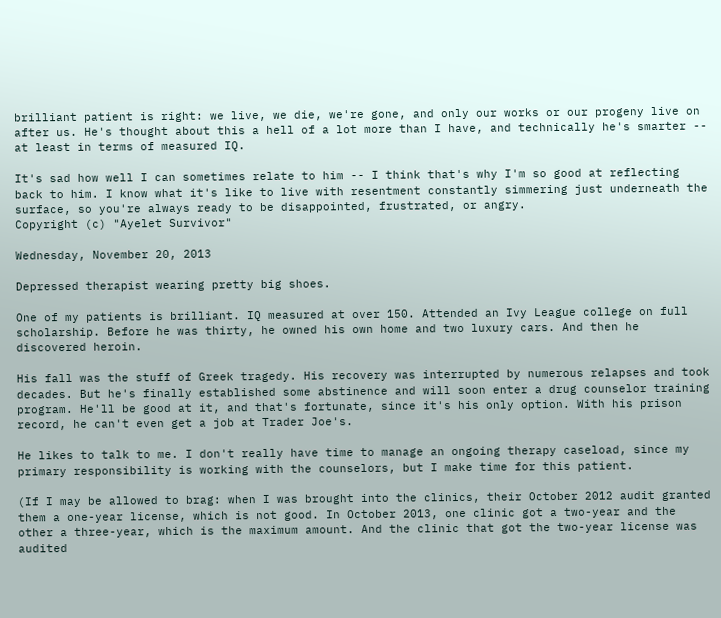brilliant patient is right: we live, we die, we're gone, and only our works or our progeny live on after us. He's thought about this a hell of a lot more than I have, and technically he's smarter -- at least in terms of measured IQ.

It's sad how well I can sometimes relate to him -- I think that's why I'm so good at reflecting back to him. I know what it's like to live with resentment constantly simmering just underneath the surface, so you're always ready to be disappointed, frustrated, or angry.
Copyright (c) "Ayelet Survivor"

Wednesday, November 20, 2013

Depressed therapist wearing pretty big shoes.

One of my patients is brilliant. IQ measured at over 150. Attended an Ivy League college on full scholarship. Before he was thirty, he owned his own home and two luxury cars. And then he discovered heroin.

His fall was the stuff of Greek tragedy. His recovery was interrupted by numerous relapses and took decades. But he's finally established some abstinence and will soon enter a drug counselor training program. He'll be good at it, and that's fortunate, since it's his only option. With his prison record, he can't even get a job at Trader Joe's.

He likes to talk to me. I don't really have time to manage an ongoing therapy caseload, since my primary responsibility is working with the counselors, but I make time for this patient.

(If I may be allowed to brag: when I was brought into the clinics, their October 2012 audit granted them a one-year license, which is not good. In October 2013, one clinic got a two-year and the other a three-year, which is the maximum amount. And the clinic that got the two-year license was audited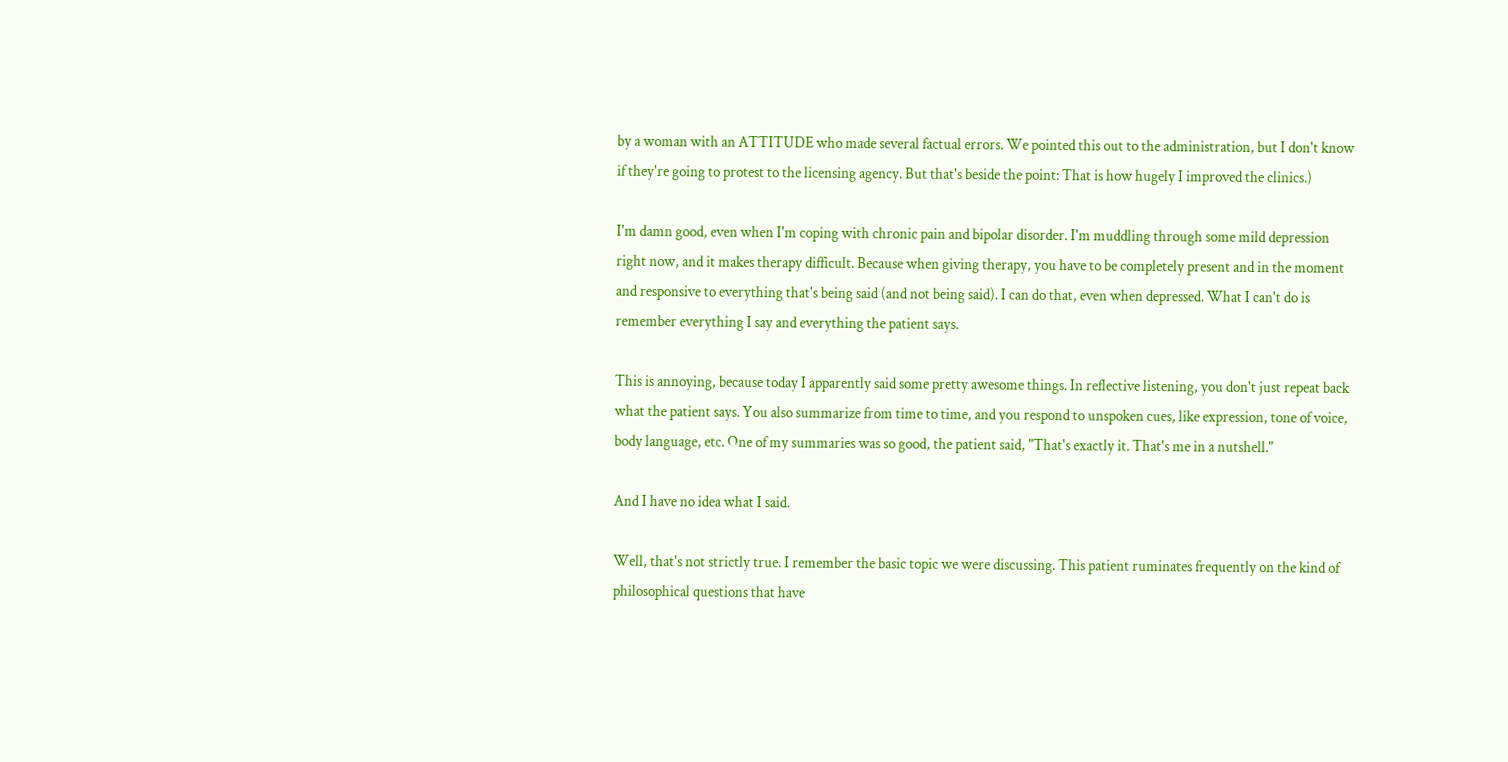by a woman with an ATTITUDE who made several factual errors. We pointed this out to the administration, but I don't know if they're going to protest to the licensing agency. But that's beside the point: That is how hugely I improved the clinics.)

I'm damn good, even when I'm coping with chronic pain and bipolar disorder. I'm muddling through some mild depression right now, and it makes therapy difficult. Because when giving therapy, you have to be completely present and in the moment and responsive to everything that's being said (and not being said). I can do that, even when depressed. What I can't do is remember everything I say and everything the patient says.

This is annoying, because today I apparently said some pretty awesome things. In reflective listening, you don't just repeat back what the patient says. You also summarize from time to time, and you respond to unspoken cues, like expression, tone of voice, body language, etc. One of my summaries was so good, the patient said, "That's exactly it. That's me in a nutshell."

And I have no idea what I said.

Well, that's not strictly true. I remember the basic topic we were discussing. This patient ruminates frequently on the kind of philosophical questions that have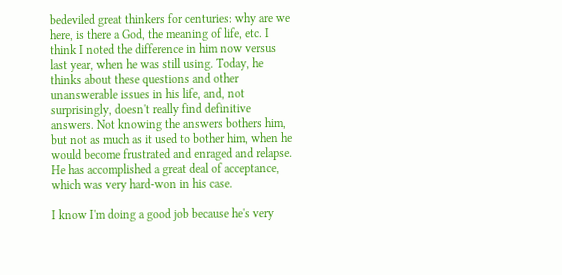bedeviled great thinkers for centuries: why are we here, is there a God, the meaning of life, etc. I think I noted the difference in him now versus last year, when he was still using. Today, he thinks about these questions and other unanswerable issues in his life, and, not surprisingly, doesn't really find definitive answers. Not knowing the answers bothers him, but not as much as it used to bother him, when he would become frustrated and enraged and relapse. He has accomplished a great deal of acceptance, which was very hard-won in his case.

I know I'm doing a good job because he's very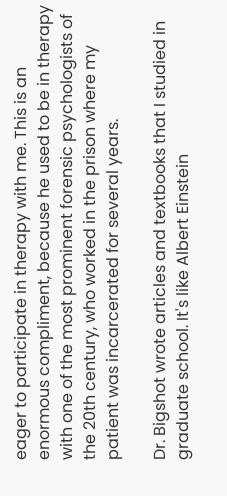eager to participate in therapy with me. This is an enormous compliment, because he used to be in therapy with one of the most prominent forensic psychologists of the 20th century, who worked in the prison where my patient was incarcerated for several years.

Dr. Bigshot wrote articles and textbooks that I studied in graduate school. It's like Albert Einstein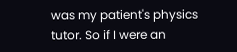was my patient's physics tutor. So if I were an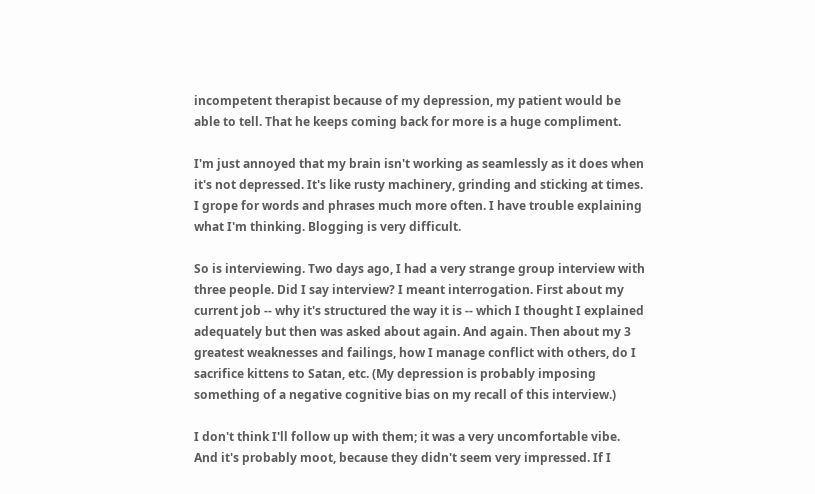incompetent therapist because of my depression, my patient would be able to tell. That he keeps coming back for more is a huge compliment.

I'm just annoyed that my brain isn't working as seamlessly as it does when it's not depressed. It's like rusty machinery, grinding and sticking at times. I grope for words and phrases much more often. I have trouble explaining what I'm thinking. Blogging is very difficult.

So is interviewing. Two days ago, I had a very strange group interview with three people. Did I say interview? I meant interrogation. First about my current job -- why it's structured the way it is -- which I thought I explained adequately but then was asked about again. And again. Then about my 3 greatest weaknesses and failings, how I manage conflict with others, do I sacrifice kittens to Satan, etc. (My depression is probably imposing something of a negative cognitive bias on my recall of this interview.)

I don't think I'll follow up with them; it was a very uncomfortable vibe. And it's probably moot, because they didn't seem very impressed. If I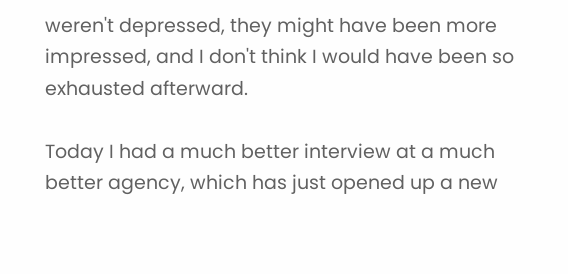weren't depressed, they might have been more impressed, and I don't think I would have been so exhausted afterward.

Today I had a much better interview at a much better agency, which has just opened up a new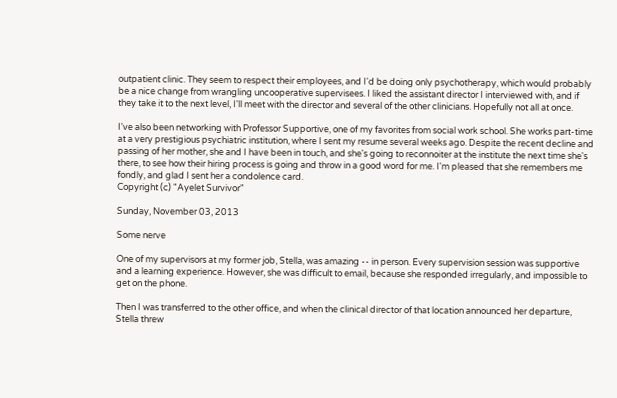outpatient clinic. They seem to respect their employees, and I'd be doing only psychotherapy, which would probably be a nice change from wrangling uncooperative supervisees. I liked the assistant director I interviewed with, and if they take it to the next level, I'll meet with the director and several of the other clinicians. Hopefully not all at once.

I've also been networking with Professor Supportive, one of my favorites from social work school. She works part-time at a very prestigious psychiatric institution, where I sent my resume several weeks ago. Despite the recent decline and passing of her mother, she and I have been in touch, and she's going to reconnoiter at the institute the next time she's there, to see how their hiring process is going and throw in a good word for me. I'm pleased that she remembers me fondly, and glad I sent her a condolence card.
Copyright (c) "Ayelet Survivor"

Sunday, November 03, 2013

Some nerve

One of my supervisors at my former job, Stella, was amazing -- in person. Every supervision session was supportive and a learning experience. However, she was difficult to email, because she responded irregularly, and impossible to get on the phone.

Then I was transferred to the other office, and when the clinical director of that location announced her departure, Stella threw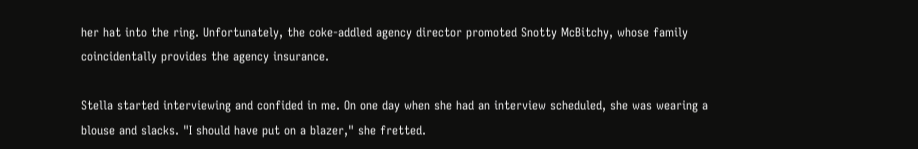her hat into the ring. Unfortunately, the coke-addled agency director promoted Snotty McBitchy, whose family coincidentally provides the agency insurance.

Stella started interviewing and confided in me. On one day when she had an interview scheduled, she was wearing a blouse and slacks. "I should have put on a blazer," she fretted.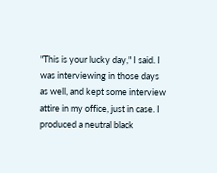"This is your lucky day," I said. I was interviewing in those days as well, and kept some interview attire in my office, just in case. I produced a neutral black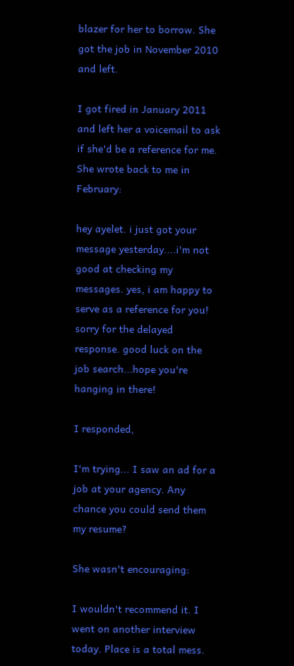blazer for her to borrow. She got the job in November 2010 and left.

I got fired in January 2011 and left her a voicemail to ask if she'd be a reference for me. She wrote back to me in February:

hey ayelet. i just got your message yesterday....i'm not good at checking my messages. yes, i am happy to serve as a reference for you! sorry for the delayed response. good luck on the job search...hope you're hanging in there!

I responded,

I'm trying... I saw an ad for a job at your agency. Any chance you could send them my resume?

She wasn't encouraging:

I wouldn't recommend it. I went on another interview today. Place is a total mess.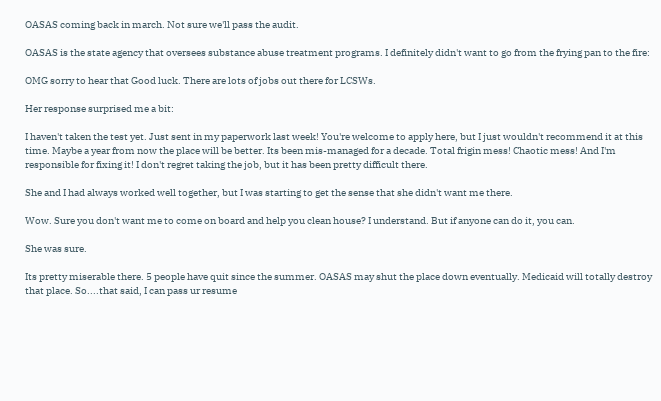OASAS coming back in march. Not sure we'll pass the audit.

OASAS is the state agency that oversees substance abuse treatment programs. I definitely didn't want to go from the frying pan to the fire:

OMG sorry to hear that Good luck. There are lots of jobs out there for LCSWs.

Her response surprised me a bit:

I haven't taken the test yet. Just sent in my paperwork last week! You're welcome to apply here, but I just wouldn't recommend it at this time. Maybe a year from now the place will be better. Its been mis-managed for a decade. Total frigin mess! Chaotic mess! And I'm responsible for fixing it! I don't regret taking the job, but it has been pretty difficult there.

She and I had always worked well together, but I was starting to get the sense that she didn't want me there.

Wow. Sure you don't want me to come on board and help you clean house? I understand. But if anyone can do it, you can.

She was sure.

Its pretty miserable there. 5 people have quit since the summer. OASAS may shut the place down eventually. Medicaid will totally destroy that place. So....that said, I can pass ur resume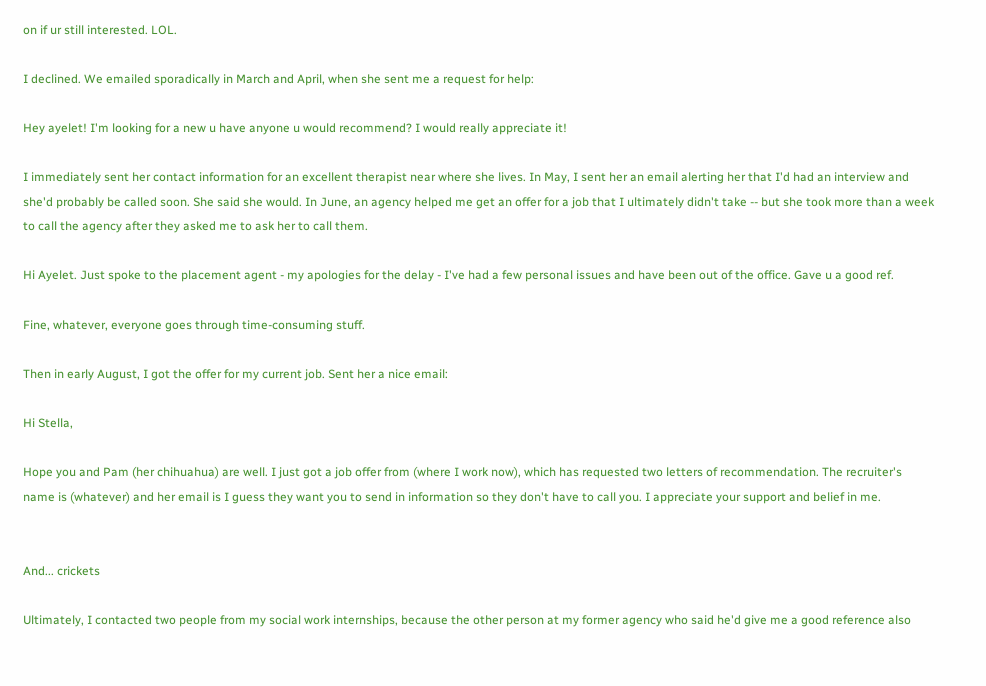on if ur still interested. LOL.

I declined. We emailed sporadically in March and April, when she sent me a request for help:

Hey ayelet! I'm looking for a new u have anyone u would recommend? I would really appreciate it!

I immediately sent her contact information for an excellent therapist near where she lives. In May, I sent her an email alerting her that I'd had an interview and she'd probably be called soon. She said she would. In June, an agency helped me get an offer for a job that I ultimately didn't take -- but she took more than a week to call the agency after they asked me to ask her to call them.

Hi Ayelet. Just spoke to the placement agent - my apologies for the delay - I've had a few personal issues and have been out of the office. Gave u a good ref.

Fine, whatever, everyone goes through time-consuming stuff.

Then in early August, I got the offer for my current job. Sent her a nice email:

Hi Stella,

Hope you and Pam (her chihuahua) are well. I just got a job offer from (where I work now), which has requested two letters of recommendation. The recruiter's name is (whatever) and her email is I guess they want you to send in information so they don't have to call you. I appreciate your support and belief in me.


And... crickets

Ultimately, I contacted two people from my social work internships, because the other person at my former agency who said he'd give me a good reference also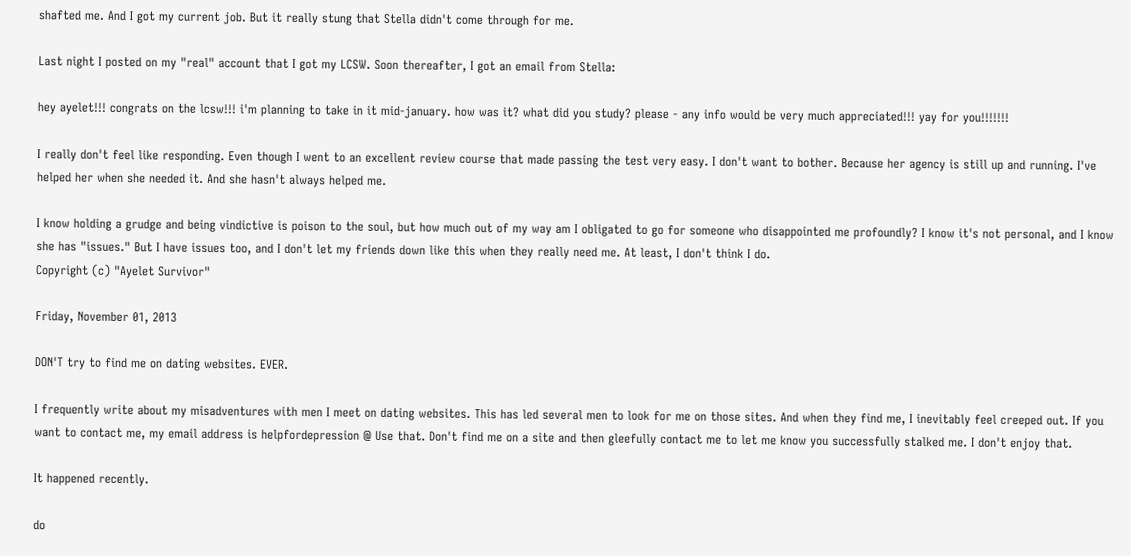shafted me. And I got my current job. But it really stung that Stella didn't come through for me.

Last night I posted on my "real" account that I got my LCSW. Soon thereafter, I got an email from Stella:

hey ayelet!!! congrats on the lcsw!!! i'm planning to take in it mid-january. how was it? what did you study? please - any info would be very much appreciated!!! yay for you!!!!!!!

I really don't feel like responding. Even though I went to an excellent review course that made passing the test very easy. I don't want to bother. Because her agency is still up and running. I've helped her when she needed it. And she hasn't always helped me.

I know holding a grudge and being vindictive is poison to the soul, but how much out of my way am I obligated to go for someone who disappointed me profoundly? I know it's not personal, and I know she has "issues." But I have issues too, and I don't let my friends down like this when they really need me. At least, I don't think I do.
Copyright (c) "Ayelet Survivor"

Friday, November 01, 2013

DON'T try to find me on dating websites. EVER.

I frequently write about my misadventures with men I meet on dating websites. This has led several men to look for me on those sites. And when they find me, I inevitably feel creeped out. If you want to contact me, my email address is helpfordepression @ Use that. Don't find me on a site and then gleefully contact me to let me know you successfully stalked me. I don't enjoy that.

It happened recently.

do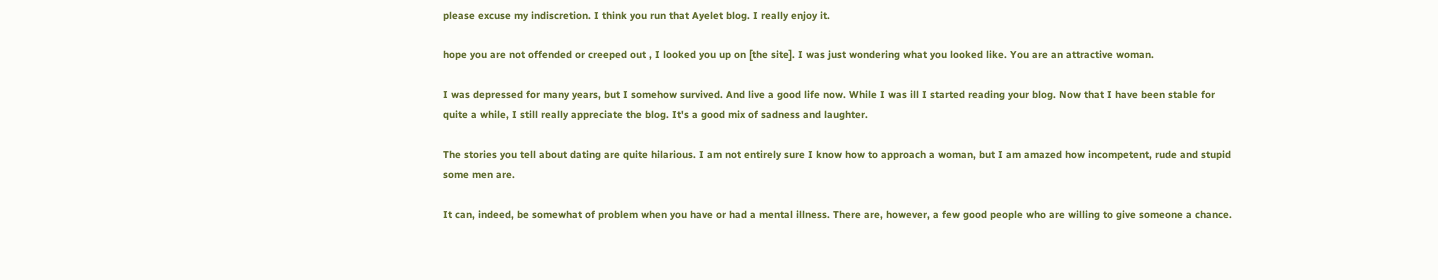please excuse my indiscretion. I think you run that Ayelet blog. I really enjoy it.

hope you are not offended or creeped out , I looked you up on [the site]. I was just wondering what you looked like. You are an attractive woman.

I was depressed for many years, but I somehow survived. And live a good life now. While I was ill I started reading your blog. Now that I have been stable for quite a while, I still really appreciate the blog. It's a good mix of sadness and laughter.

The stories you tell about dating are quite hilarious. I am not entirely sure I know how to approach a woman, but I am amazed how incompetent, rude and stupid some men are.

It can, indeed, be somewhat of problem when you have or had a mental illness. There are, however, a few good people who are willing to give someone a chance.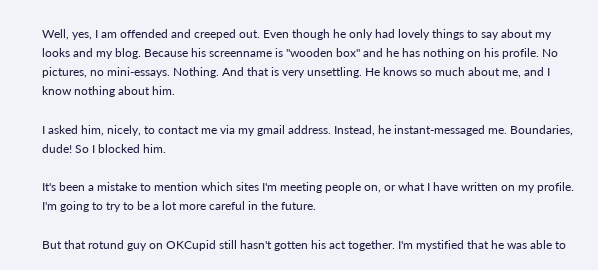Well, yes, I am offended and creeped out. Even though he only had lovely things to say about my looks and my blog. Because his screenname is "wooden box" and he has nothing on his profile. No pictures, no mini-essays. Nothing. And that is very unsettling. He knows so much about me, and I know nothing about him.

I asked him, nicely, to contact me via my gmail address. Instead, he instant-messaged me. Boundaries, dude! So I blocked him.

It's been a mistake to mention which sites I'm meeting people on, or what I have written on my profile. I'm going to try to be a lot more careful in the future.

But that rotund guy on OKCupid still hasn't gotten his act together. I'm mystified that he was able to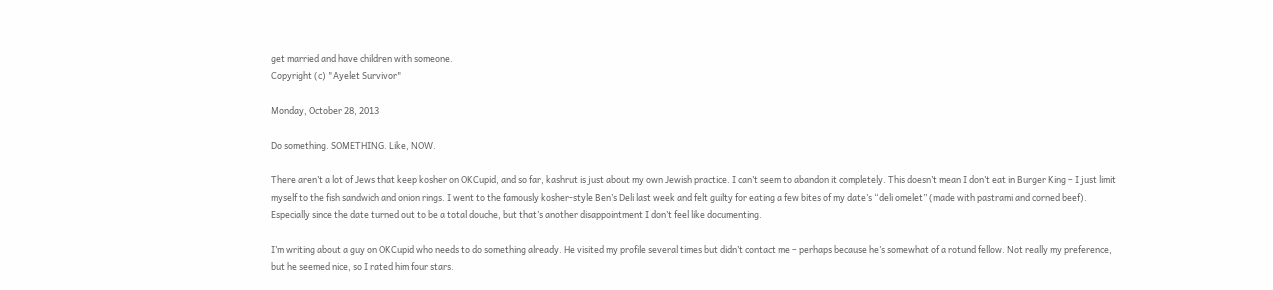get married and have children with someone.
Copyright (c) "Ayelet Survivor"

Monday, October 28, 2013

Do something. SOMETHING. Like, NOW.

There aren’t a lot of Jews that keep kosher on OKCupid, and so far, kashrut is just about my own Jewish practice. I can’t seem to abandon it completely. This doesn’t mean I don’t eat in Burger King – I just limit myself to the fish sandwich and onion rings. I went to the famously kosher-style Ben’s Deli last week and felt guilty for eating a few bites of my date’s “deli omelet” (made with pastrami and corned beef). Especially since the date turned out to be a total douche, but that’s another disappointment I don’t feel like documenting.

I’m writing about a guy on OKCupid who needs to do something already. He visited my profile several times but didn’t contact me – perhaps because he’s somewhat of a rotund fellow. Not really my preference, but he seemed nice, so I rated him four stars.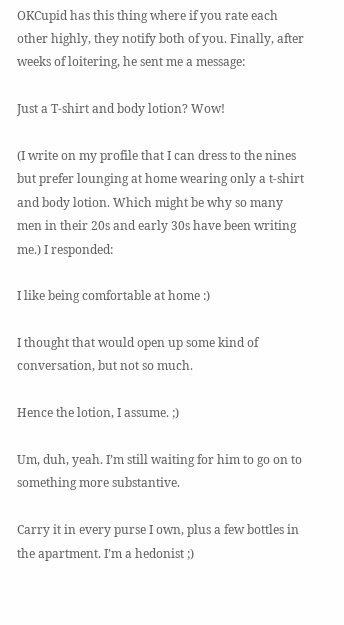OKCupid has this thing where if you rate each other highly, they notify both of you. Finally, after weeks of loitering, he sent me a message:

Just a T-shirt and body lotion? Wow!

(I write on my profile that I can dress to the nines but prefer lounging at home wearing only a t-shirt and body lotion. Which might be why so many men in their 20s and early 30s have been writing me.) I responded:

I like being comfortable at home :)

I thought that would open up some kind of conversation, but not so much.

Hence the lotion, I assume. ;)

Um, duh, yeah. I’m still waiting for him to go on to something more substantive.

Carry it in every purse I own, plus a few bottles in the apartment. I’m a hedonist ;)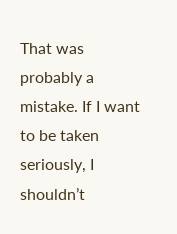That was probably a mistake. If I want to be taken seriously, I shouldn’t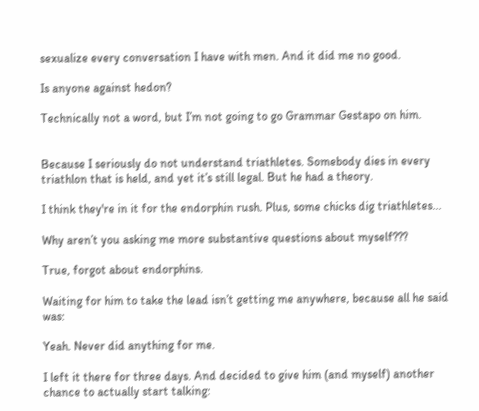sexualize every conversation I have with men. And it did me no good.

Is anyone against hedon?

Technically not a word, but I’m not going to go Grammar Gestapo on him.


Because I seriously do not understand triathletes. Somebody dies in every triathlon that is held, and yet it’s still legal. But he had a theory.

I think they're in it for the endorphin rush. Plus, some chicks dig triathletes...

Why aren’t you asking me more substantive questions about myself???

True, forgot about endorphins.

Waiting for him to take the lead isn’t getting me anywhere, because all he said was:

Yeah. Never did anything for me.

I left it there for three days. And decided to give him (and myself) another chance to actually start talking: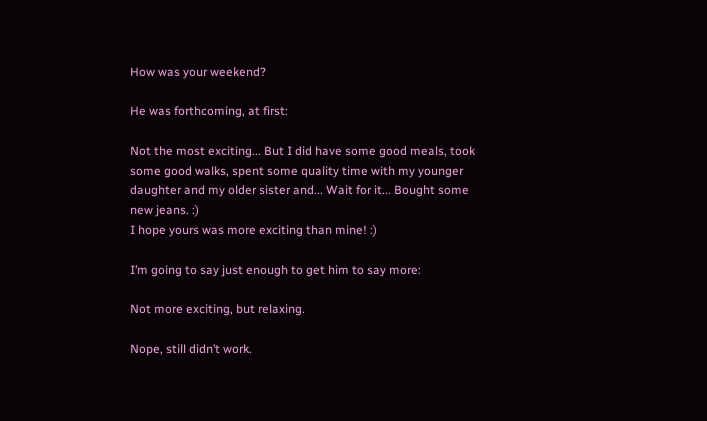How was your weekend?

He was forthcoming, at first:

Not the most exciting... But I did have some good meals, took some good walks, spent some quality time with my younger daughter and my older sister and... Wait for it... Bought some new jeans. :)
I hope yours was more exciting than mine! :)

I’m going to say just enough to get him to say more:

Not more exciting, but relaxing.

Nope, still didn’t work.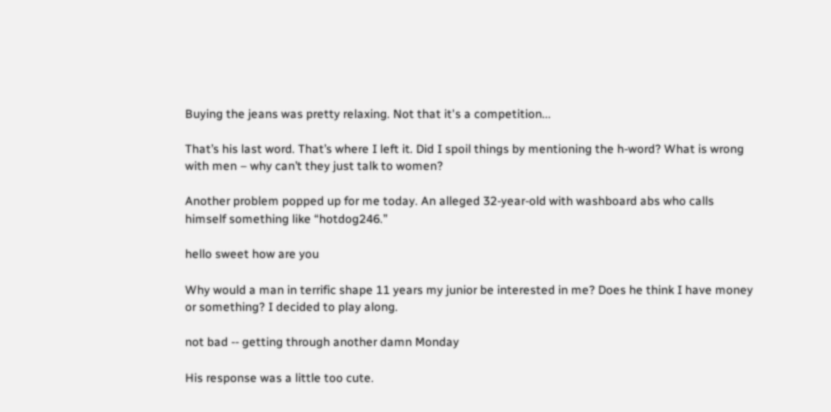Buying the jeans was pretty relaxing. Not that it's a competition...

That’s his last word. That’s where I left it. Did I spoil things by mentioning the h-word? What is wrong with men – why can’t they just talk to women?

Another problem popped up for me today. An alleged 32-year-old with washboard abs who calls himself something like “hotdog246.”

hello sweet how are you

Why would a man in terrific shape 11 years my junior be interested in me? Does he think I have money or something? I decided to play along.

not bad -- getting through another damn Monday

His response was a little too cute.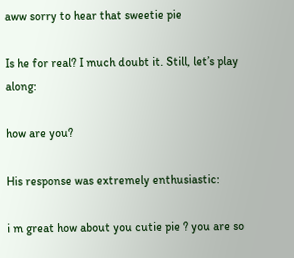aww sorry to hear that sweetie pie

Is he for real? I much doubt it. Still, let’s play along:

how are you?

His response was extremely enthusiastic:

i m great how about you cutie pie ? you are so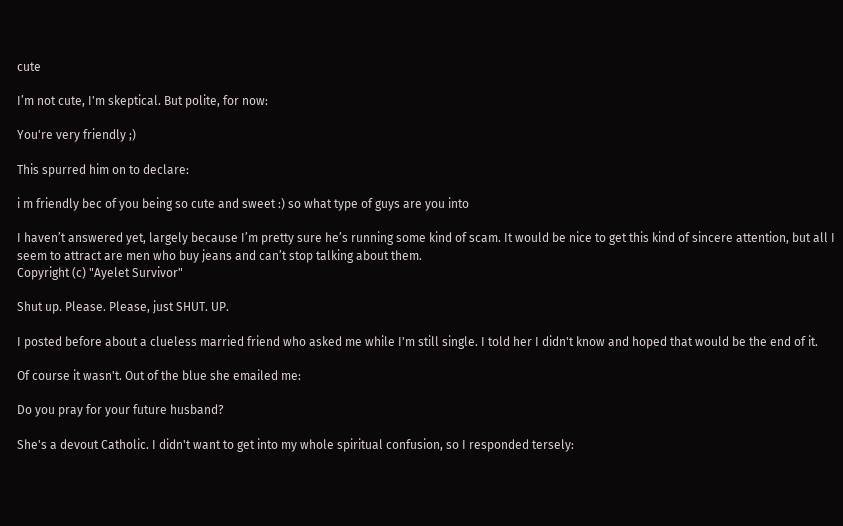cute

I’m not cute, I'm skeptical. But polite, for now:

You're very friendly ;)

This spurred him on to declare:

i m friendly bec of you being so cute and sweet :) so what type of guys are you into

I haven’t answered yet, largely because I’m pretty sure he’s running some kind of scam. It would be nice to get this kind of sincere attention, but all I seem to attract are men who buy jeans and can’t stop talking about them.
Copyright (c) "Ayelet Survivor"

Shut up. Please. Please, just SHUT. UP.

I posted before about a clueless married friend who asked me while I'm still single. I told her I didn't know and hoped that would be the end of it.

Of course it wasn't. Out of the blue she emailed me:

Do you pray for your future husband?

She's a devout Catholic. I didn't want to get into my whole spiritual confusion, so I responded tersely: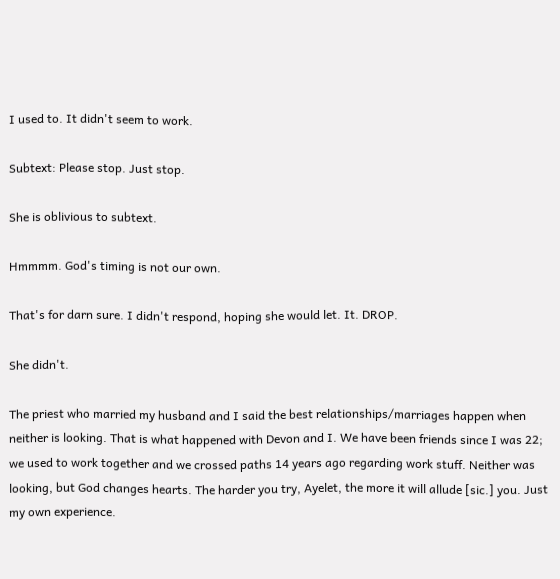I used to. It didn't seem to work.

Subtext: Please stop. Just stop.

She is oblivious to subtext.

Hmmmm. God's timing is not our own.

That's for darn sure. I didn't respond, hoping she would let. It. DROP.

She didn't.

The priest who married my husband and I said the best relationships/marriages happen when neither is looking. That is what happened with Devon and I. We have been friends since I was 22; we used to work together and we crossed paths 14 years ago regarding work stuff. Neither was looking, but God changes hearts. The harder you try, Ayelet, the more it will allude [sic.] you. Just my own experience.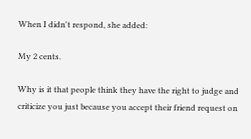When I didn't respond, she added:

My 2 cents.

Why is it that people think they have the right to judge and criticize you just because you accept their friend request on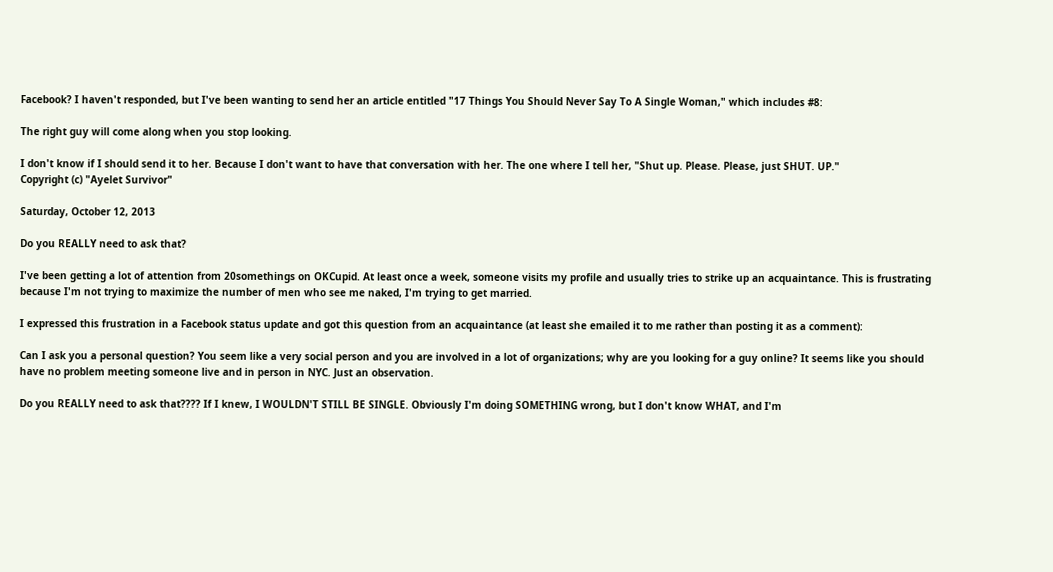Facebook? I haven't responded, but I've been wanting to send her an article entitled "17 Things You Should Never Say To A Single Woman," which includes #8:

The right guy will come along when you stop looking.

I don't know if I should send it to her. Because I don't want to have that conversation with her. The one where I tell her, "Shut up. Please. Please, just SHUT. UP."
Copyright (c) "Ayelet Survivor"

Saturday, October 12, 2013

Do you REALLY need to ask that?

I've been getting a lot of attention from 20somethings on OKCupid. At least once a week, someone visits my profile and usually tries to strike up an acquaintance. This is frustrating because I'm not trying to maximize the number of men who see me naked, I'm trying to get married.

I expressed this frustration in a Facebook status update and got this question from an acquaintance (at least she emailed it to me rather than posting it as a comment):

Can I ask you a personal question? You seem like a very social person and you are involved in a lot of organizations; why are you looking for a guy online? It seems like you should have no problem meeting someone live and in person in NYC. Just an observation.

Do you REALLY need to ask that???? If I knew, I WOULDN'T STILL BE SINGLE. Obviously I'm doing SOMETHING wrong, but I don't know WHAT, and I'm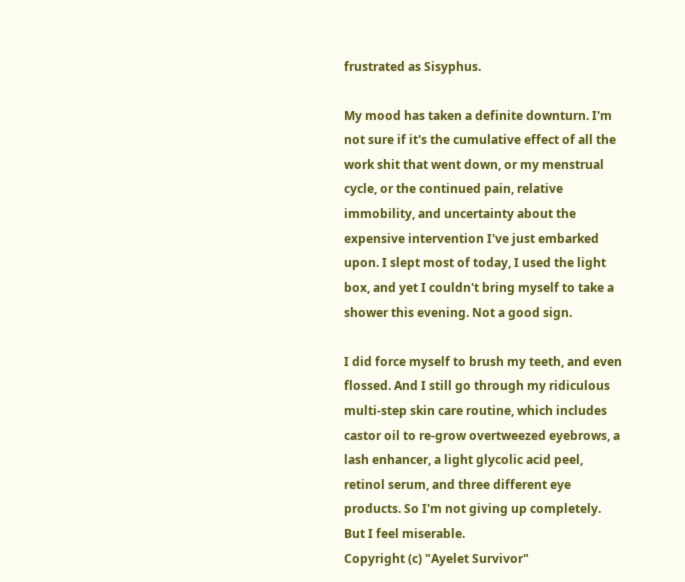frustrated as Sisyphus.

My mood has taken a definite downturn. I'm not sure if it's the cumulative effect of all the work shit that went down, or my menstrual cycle, or the continued pain, relative immobility, and uncertainty about the expensive intervention I've just embarked upon. I slept most of today, I used the light box, and yet I couldn't bring myself to take a shower this evening. Not a good sign.

I did force myself to brush my teeth, and even flossed. And I still go through my ridiculous multi-step skin care routine, which includes castor oil to re-grow overtweezed eyebrows, a lash enhancer, a light glycolic acid peel, retinol serum, and three different eye products. So I'm not giving up completely. But I feel miserable.
Copyright (c) "Ayelet Survivor"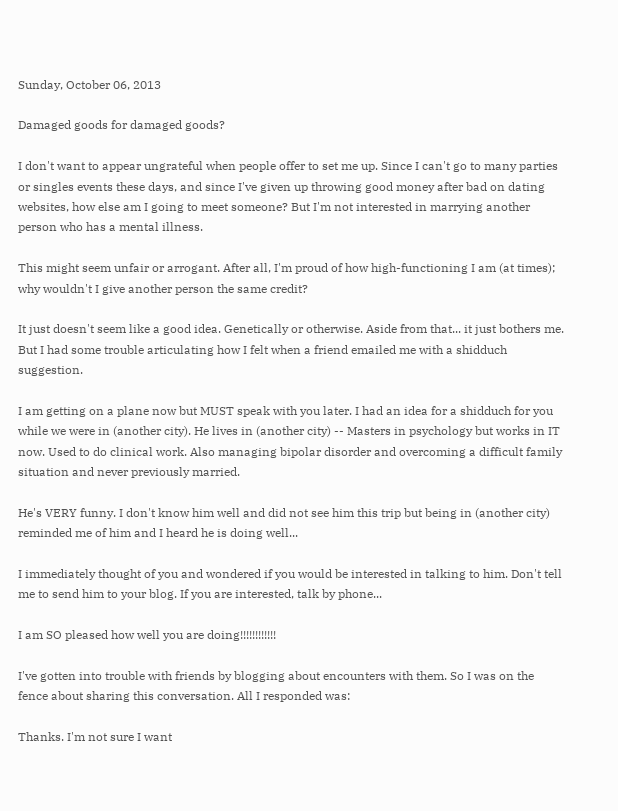Sunday, October 06, 2013

Damaged goods for damaged goods?

I don't want to appear ungrateful when people offer to set me up. Since I can't go to many parties or singles events these days, and since I've given up throwing good money after bad on dating websites, how else am I going to meet someone? But I'm not interested in marrying another person who has a mental illness.

This might seem unfair or arrogant. After all, I'm proud of how high-functioning I am (at times); why wouldn't I give another person the same credit?

It just doesn't seem like a good idea. Genetically or otherwise. Aside from that... it just bothers me. But I had some trouble articulating how I felt when a friend emailed me with a shidduch suggestion.

I am getting on a plane now but MUST speak with you later. I had an idea for a shidduch for you while we were in (another city). He lives in (another city) -- Masters in psychology but works in IT now. Used to do clinical work. Also managing bipolar disorder and overcoming a difficult family situation and never previously married.

He's VERY funny. I don't know him well and did not see him this trip but being in (another city) reminded me of him and I heard he is doing well...

I immediately thought of you and wondered if you would be interested in talking to him. Don't tell me to send him to your blog. If you are interested, talk by phone...

I am SO pleased how well you are doing!!!!!!!!!!!!

I've gotten into trouble with friends by blogging about encounters with them. So I was on the fence about sharing this conversation. All I responded was:

Thanks. I'm not sure I want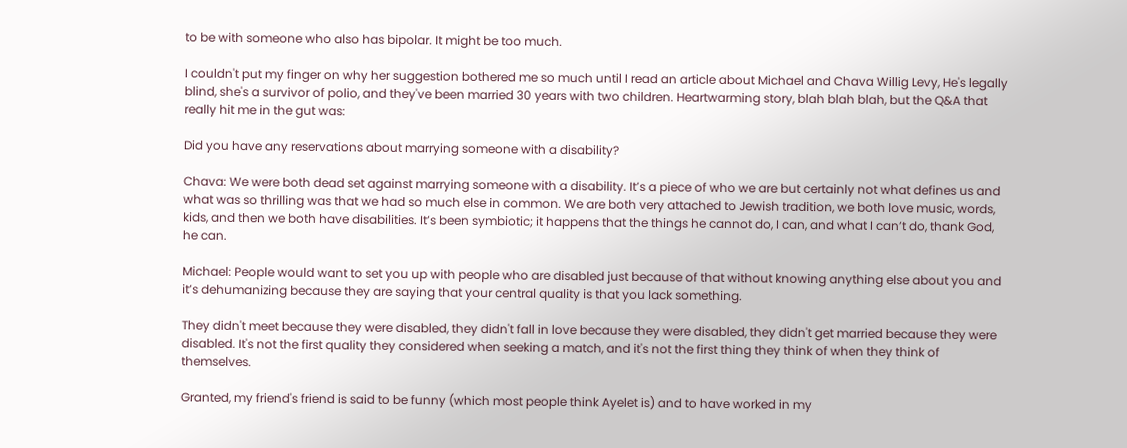to be with someone who also has bipolar. It might be too much.

I couldn't put my finger on why her suggestion bothered me so much until I read an article about Michael and Chava Willig Levy, He's legally blind, she's a survivor of polio, and they've been married 30 years with two children. Heartwarming story, blah blah blah, but the Q&A that really hit me in the gut was:

Did you have any reservations about marrying someone with a disability?

Chava: We were both dead set against marrying someone with a disability. It’s a piece of who we are but certainly not what defines us and what was so thrilling was that we had so much else in common. We are both very attached to Jewish tradition, we both love music, words, kids, and then we both have disabilities. It’s been symbiotic; it happens that the things he cannot do, I can, and what I can’t do, thank God, he can.

Michael: People would want to set you up with people who are disabled just because of that without knowing anything else about you and it’s dehumanizing because they are saying that your central quality is that you lack something.

They didn't meet because they were disabled, they didn't fall in love because they were disabled, they didn't get married because they were disabled. It's not the first quality they considered when seeking a match, and it's not the first thing they think of when they think of themselves.

Granted, my friend's friend is said to be funny (which most people think Ayelet is) and to have worked in my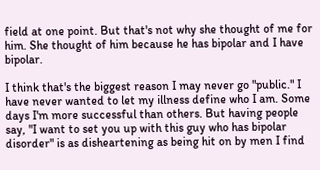field at one point. But that's not why she thought of me for him. She thought of him because he has bipolar and I have bipolar.

I think that's the biggest reason I may never go "public." I have never wanted to let my illness define who I am. Some days I'm more successful than others. But having people say, "I want to set you up with this guy who has bipolar disorder" is as disheartening as being hit on by men I find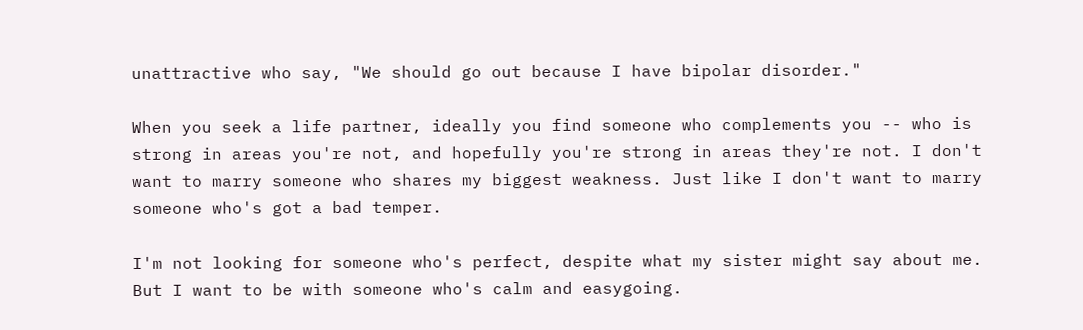unattractive who say, "We should go out because I have bipolar disorder."

When you seek a life partner, ideally you find someone who complements you -- who is strong in areas you're not, and hopefully you're strong in areas they're not. I don't want to marry someone who shares my biggest weakness. Just like I don't want to marry someone who's got a bad temper.

I'm not looking for someone who's perfect, despite what my sister might say about me. But I want to be with someone who's calm and easygoing.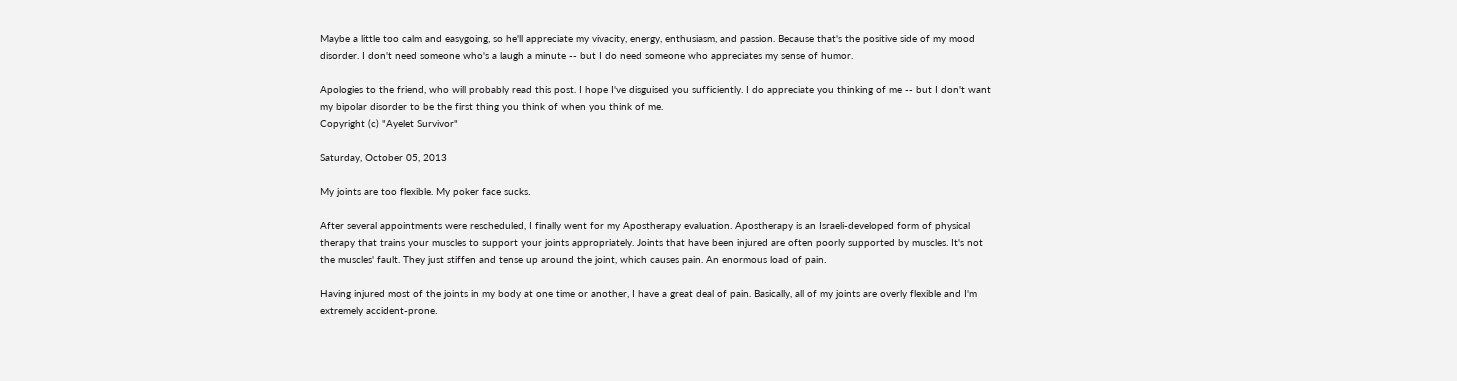Maybe a little too calm and easygoing, so he'll appreciate my vivacity, energy, enthusiasm, and passion. Because that's the positive side of my mood disorder. I don't need someone who's a laugh a minute -- but I do need someone who appreciates my sense of humor.

Apologies to the friend, who will probably read this post. I hope I've disguised you sufficiently. I do appreciate you thinking of me -- but I don't want my bipolar disorder to be the first thing you think of when you think of me.
Copyright (c) "Ayelet Survivor"

Saturday, October 05, 2013

My joints are too flexible. My poker face sucks.

After several appointments were rescheduled, I finally went for my Apostherapy evaluation. Apostherapy is an Israeli-developed form of physical therapy that trains your muscles to support your joints appropriately. Joints that have been injured are often poorly supported by muscles. It's not the muscles' fault. They just stiffen and tense up around the joint, which causes pain. An enormous load of pain.

Having injured most of the joints in my body at one time or another, I have a great deal of pain. Basically, all of my joints are overly flexible and I'm extremely accident-prone.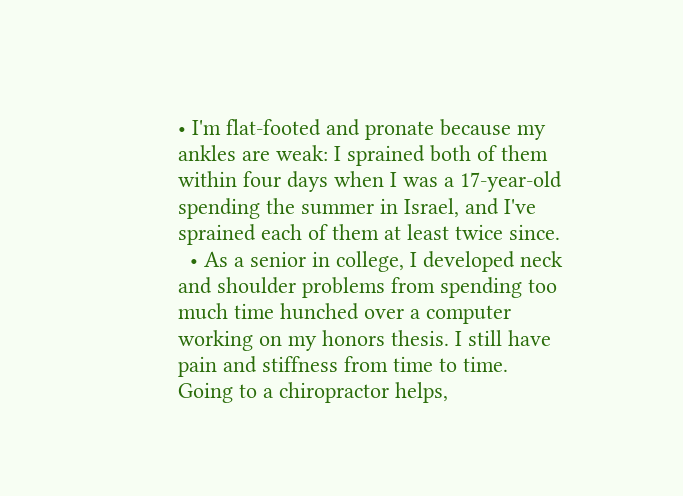• I'm flat-footed and pronate because my ankles are weak: I sprained both of them within four days when I was a 17-year-old spending the summer in Israel, and I've sprained each of them at least twice since.
  • As a senior in college, I developed neck and shoulder problems from spending too much time hunched over a computer working on my honors thesis. I still have pain and stiffness from time to time. Going to a chiropractor helps,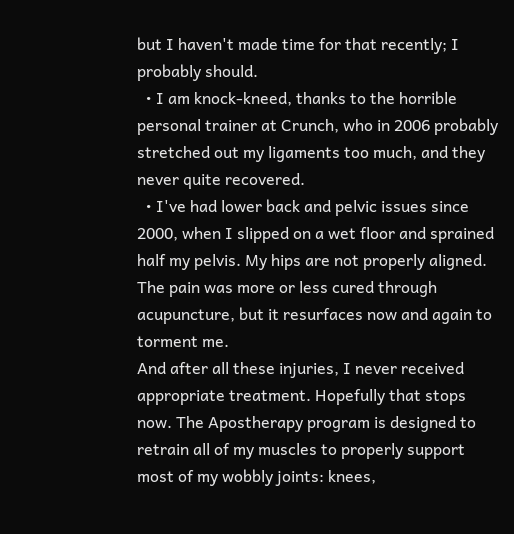but I haven't made time for that recently; I probably should.
  • I am knock-kneed, thanks to the horrible personal trainer at Crunch, who in 2006 probably stretched out my ligaments too much, and they never quite recovered.
  • I've had lower back and pelvic issues since 2000, when I slipped on a wet floor and sprained half my pelvis. My hips are not properly aligned. The pain was more or less cured through acupuncture, but it resurfaces now and again to torment me.
And after all these injuries, I never received appropriate treatment. Hopefully that stops now. The Apostherapy program is designed to retrain all of my muscles to properly support most of my wobbly joints: knees,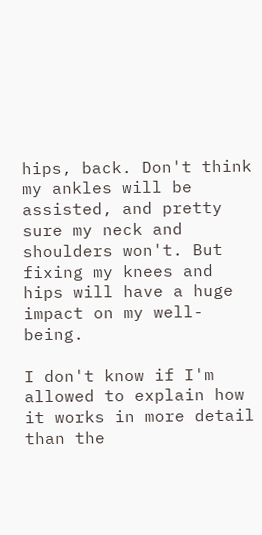hips, back. Don't think my ankles will be assisted, and pretty sure my neck and shoulders won't. But fixing my knees and hips will have a huge impact on my well-being.

I don't know if I'm allowed to explain how it works in more detail than the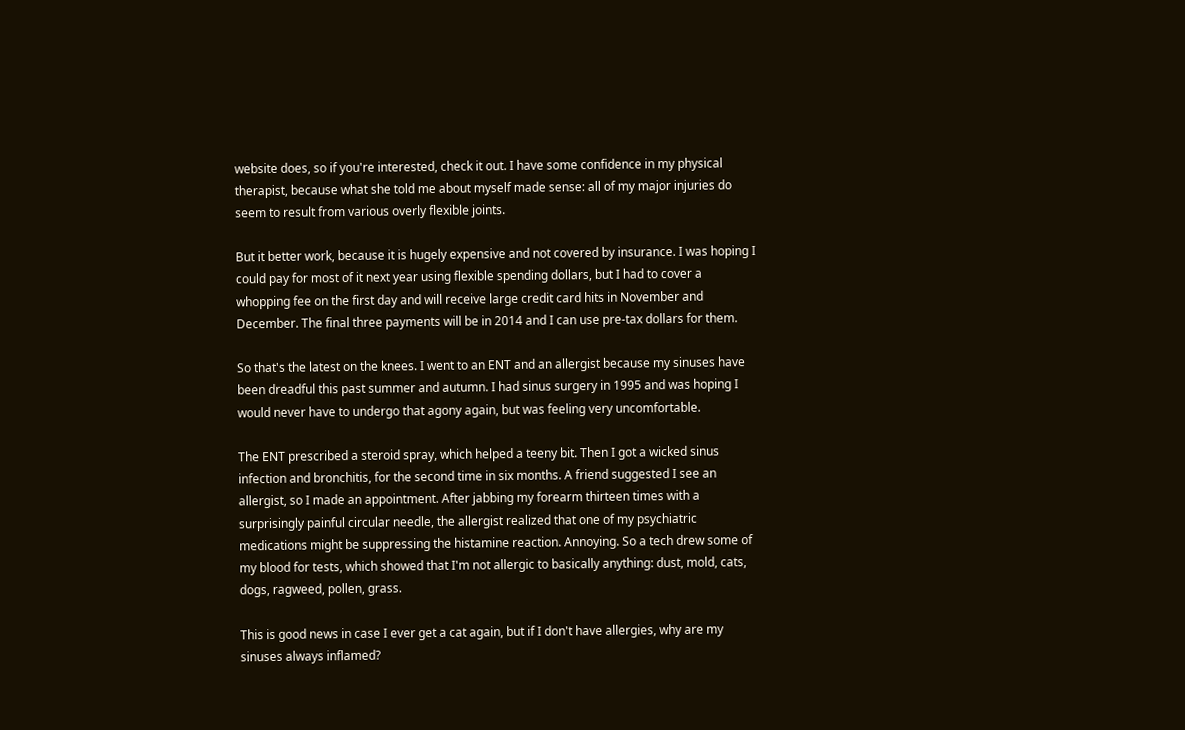website does, so if you're interested, check it out. I have some confidence in my physical therapist, because what she told me about myself made sense: all of my major injuries do seem to result from various overly flexible joints.

But it better work, because it is hugely expensive and not covered by insurance. I was hoping I could pay for most of it next year using flexible spending dollars, but I had to cover a whopping fee on the first day and will receive large credit card hits in November and December. The final three payments will be in 2014 and I can use pre-tax dollars for them.

So that's the latest on the knees. I went to an ENT and an allergist because my sinuses have been dreadful this past summer and autumn. I had sinus surgery in 1995 and was hoping I would never have to undergo that agony again, but was feeling very uncomfortable.

The ENT prescribed a steroid spray, which helped a teeny bit. Then I got a wicked sinus infection and bronchitis, for the second time in six months. A friend suggested I see an allergist, so I made an appointment. After jabbing my forearm thirteen times with a surprisingly painful circular needle, the allergist realized that one of my psychiatric medications might be suppressing the histamine reaction. Annoying. So a tech drew some of my blood for tests, which showed that I'm not allergic to basically anything: dust, mold, cats, dogs, ragweed, pollen, grass.

This is good news in case I ever get a cat again, but if I don't have allergies, why are my sinuses always inflamed?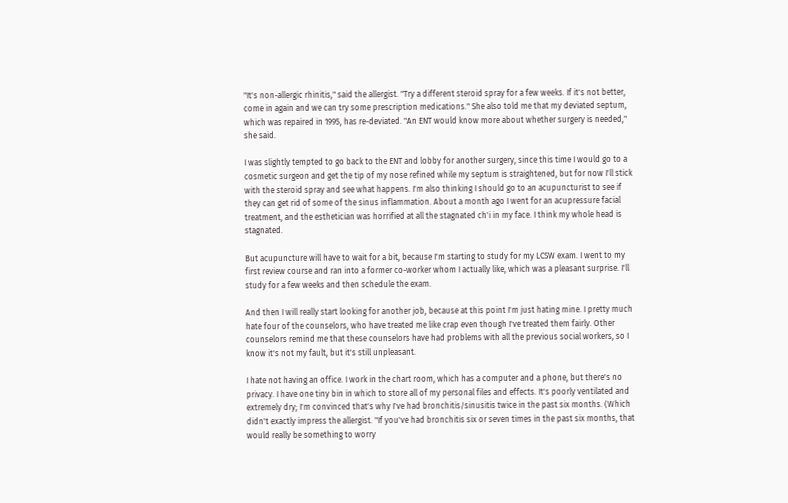"It's non-allergic rhinitis," said the allergist. "Try a different steroid spray for a few weeks. If it's not better, come in again and we can try some prescription medications." She also told me that my deviated septum, which was repaired in 1995, has re-deviated. "An ENT would know more about whether surgery is needed," she said.

I was slightly tempted to go back to the ENT and lobby for another surgery, since this time I would go to a cosmetic surgeon and get the tip of my nose refined while my septum is straightened, but for now I'll stick with the steroid spray and see what happens. I'm also thinking I should go to an acupuncturist to see if they can get rid of some of the sinus inflammation. About a month ago I went for an acupressure facial treatment, and the esthetician was horrified at all the stagnated ch'i in my face. I think my whole head is stagnated.

But acupuncture will have to wait for a bit, because I'm starting to study for my LCSW exam. I went to my first review course and ran into a former co-worker whom I actually like, which was a pleasant surprise. I'll study for a few weeks and then schedule the exam.

And then I will really start looking for another job, because at this point I'm just hating mine. I pretty much hate four of the counselors, who have treated me like crap even though I've treated them fairly. Other counselors remind me that these counselors have had problems with all the previous social workers, so I know it's not my fault, but it's still unpleasant.

I hate not having an office. I work in the chart room, which has a computer and a phone, but there's no privacy. I have one tiny bin in which to store all of my personal files and effects. It's poorly ventilated and extremely dry; I'm convinced that's why I've had bronchitis/sinusitis twice in the past six months. (Which didn't exactly impress the allergist. "If you've had bronchitis six or seven times in the past six months, that would really be something to worry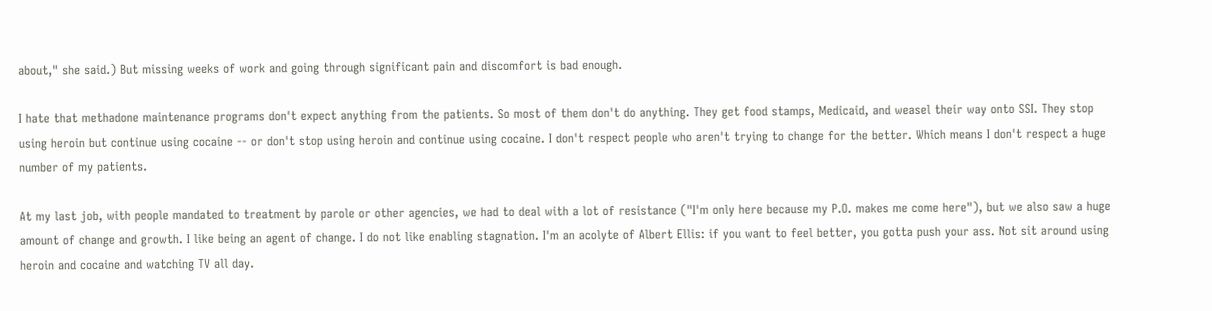about," she said.) But missing weeks of work and going through significant pain and discomfort is bad enough.

I hate that methadone maintenance programs don't expect anything from the patients. So most of them don't do anything. They get food stamps, Medicaid, and weasel their way onto SSI. They stop using heroin but continue using cocaine -- or don't stop using heroin and continue using cocaine. I don't respect people who aren't trying to change for the better. Which means I don't respect a huge number of my patients.

At my last job, with people mandated to treatment by parole or other agencies, we had to deal with a lot of resistance ("I'm only here because my P.O. makes me come here"), but we also saw a huge amount of change and growth. I like being an agent of change. I do not like enabling stagnation. I'm an acolyte of Albert Ellis: if you want to feel better, you gotta push your ass. Not sit around using heroin and cocaine and watching TV all day.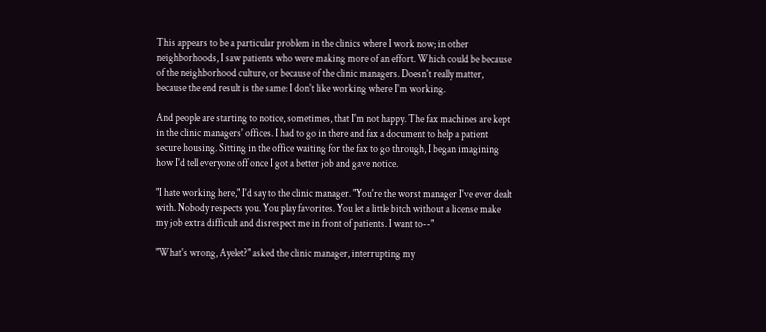This appears to be a particular problem in the clinics where I work now; in other neighborhoods, I saw patients who were making more of an effort. Which could be because of the neighborhood culture, or because of the clinic managers. Doesn't really matter, because the end result is the same: I don't like working where I'm working.

And people are starting to notice, sometimes, that I'm not happy. The fax machines are kept in the clinic managers' offices. I had to go in there and fax a document to help a patient secure housing. Sitting in the office waiting for the fax to go through, I began imagining how I'd tell everyone off once I got a better job and gave notice.

"I hate working here," I'd say to the clinic manager. "You're the worst manager I've ever dealt with. Nobody respects you. You play favorites. You let a little bitch without a license make my job extra difficult and disrespect me in front of patients. I want to--"

"What's wrong, Ayelet?" asked the clinic manager, interrupting my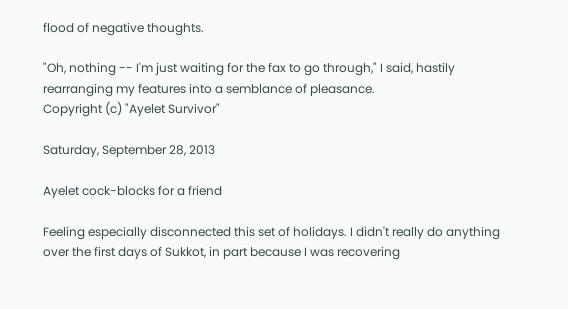flood of negative thoughts.

"Oh, nothing -- I'm just waiting for the fax to go through," I said, hastily rearranging my features into a semblance of pleasance.
Copyright (c) "Ayelet Survivor"

Saturday, September 28, 2013

Ayelet cock-blocks for a friend

Feeling especially disconnected this set of holidays. I didn't really do anything over the first days of Sukkot, in part because I was recovering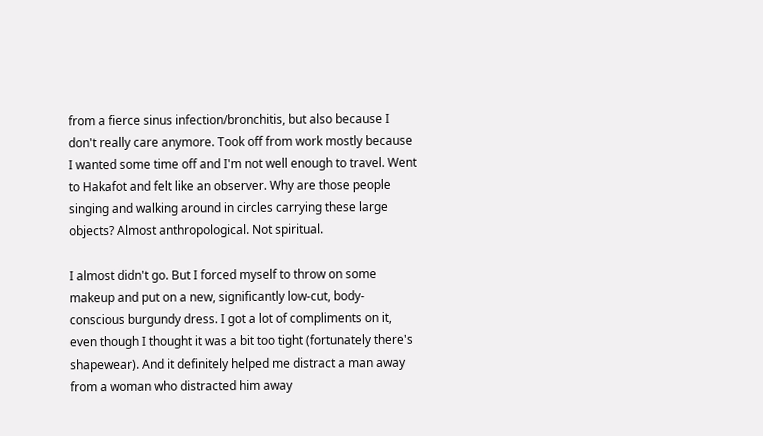from a fierce sinus infection/bronchitis, but also because I don't really care anymore. Took off from work mostly because I wanted some time off and I'm not well enough to travel. Went to Hakafot and felt like an observer. Why are those people singing and walking around in circles carrying these large objects? Almost anthropological. Not spiritual.

I almost didn't go. But I forced myself to throw on some makeup and put on a new, significantly low-cut, body-conscious burgundy dress. I got a lot of compliments on it, even though I thought it was a bit too tight (fortunately there's shapewear). And it definitely helped me distract a man away from a woman who distracted him away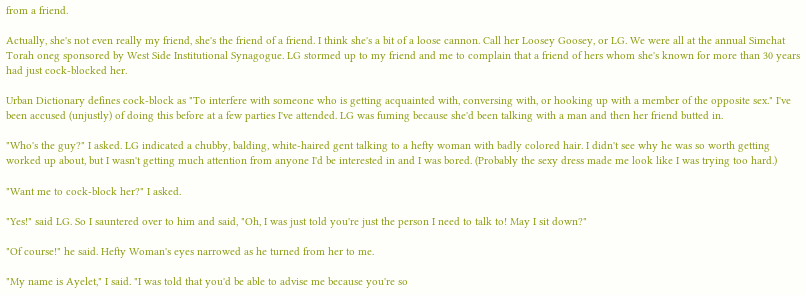from a friend.

Actually, she's not even really my friend, she's the friend of a friend. I think she's a bit of a loose cannon. Call her Loosey Goosey, or LG. We were all at the annual Simchat Torah oneg sponsored by West Side Institutional Synagogue. LG stormed up to my friend and me to complain that a friend of hers whom she's known for more than 30 years had just cock-blocked her.

Urban Dictionary defines cock-block as "To interfere with someone who is getting acquainted with, conversing with, or hooking up with a member of the opposite sex." I've been accused (unjustly) of doing this before at a few parties I've attended. LG was fuming because she'd been talking with a man and then her friend butted in.

"Who's the guy?" I asked. LG indicated a chubby, balding, white-haired gent talking to a hefty woman with badly colored hair. I didn't see why he was so worth getting worked up about, but I wasn't getting much attention from anyone I'd be interested in and I was bored. (Probably the sexy dress made me look like I was trying too hard.)

"Want me to cock-block her?" I asked.

"Yes!" said LG. So I sauntered over to him and said, "Oh, I was just told you're just the person I need to talk to! May I sit down?"

"Of course!" he said. Hefty Woman's eyes narrowed as he turned from her to me.

"My name is Ayelet," I said. "I was told that you'd be able to advise me because you're so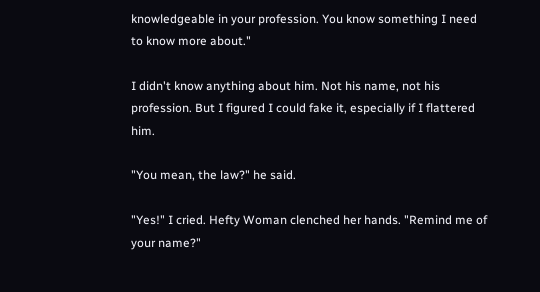knowledgeable in your profession. You know something I need to know more about."

I didn't know anything about him. Not his name, not his profession. But I figured I could fake it, especially if I flattered him.

"You mean, the law?" he said.

"Yes!" I cried. Hefty Woman clenched her hands. "Remind me of your name?"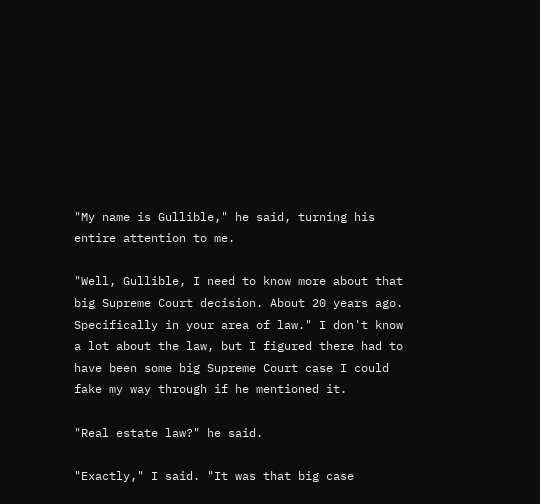"My name is Gullible," he said, turning his entire attention to me.

"Well, Gullible, I need to know more about that big Supreme Court decision. About 20 years ago. Specifically in your area of law." I don't know a lot about the law, but I figured there had to have been some big Supreme Court case I could fake my way through if he mentioned it.

"Real estate law?" he said.

"Exactly," I said. "It was that big case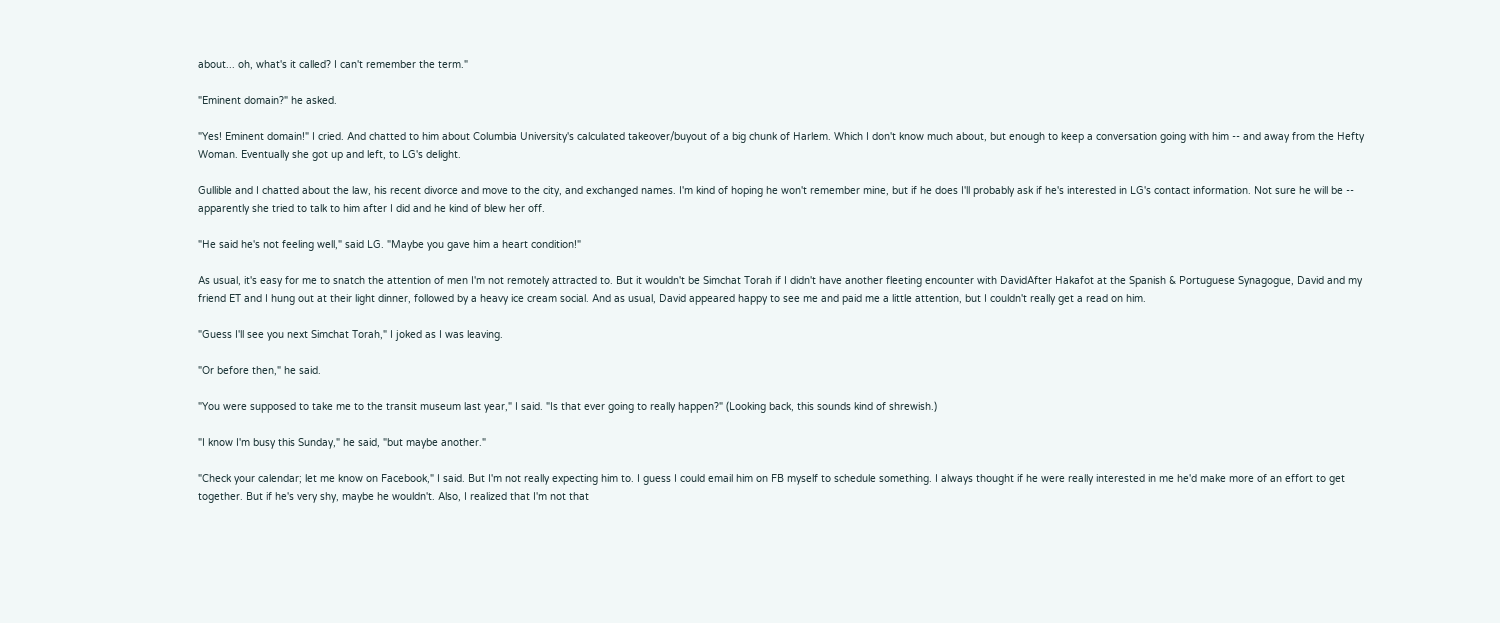about... oh, what's it called? I can't remember the term."

"Eminent domain?" he asked.

"Yes! Eminent domain!" I cried. And chatted to him about Columbia University's calculated takeover/buyout of a big chunk of Harlem. Which I don't know much about, but enough to keep a conversation going with him -- and away from the Hefty Woman. Eventually she got up and left, to LG's delight.

Gullible and I chatted about the law, his recent divorce and move to the city, and exchanged names. I'm kind of hoping he won't remember mine, but if he does I'll probably ask if he's interested in LG's contact information. Not sure he will be -- apparently she tried to talk to him after I did and he kind of blew her off.

"He said he's not feeling well," said LG. "Maybe you gave him a heart condition!"

As usual, it's easy for me to snatch the attention of men I'm not remotely attracted to. But it wouldn't be Simchat Torah if I didn't have another fleeting encounter with DavidAfter Hakafot at the Spanish & Portuguese Synagogue, David and my friend ET and I hung out at their light dinner, followed by a heavy ice cream social. And as usual, David appeared happy to see me and paid me a little attention, but I couldn't really get a read on him.

"Guess I'll see you next Simchat Torah," I joked as I was leaving.

"Or before then," he said.

"You were supposed to take me to the transit museum last year," I said. "Is that ever going to really happen?" (Looking back, this sounds kind of shrewish.)

"I know I'm busy this Sunday," he said, "but maybe another."

"Check your calendar; let me know on Facebook," I said. But I'm not really expecting him to. I guess I could email him on FB myself to schedule something. I always thought if he were really interested in me he'd make more of an effort to get together. But if he's very shy, maybe he wouldn't. Also, I realized that I'm not that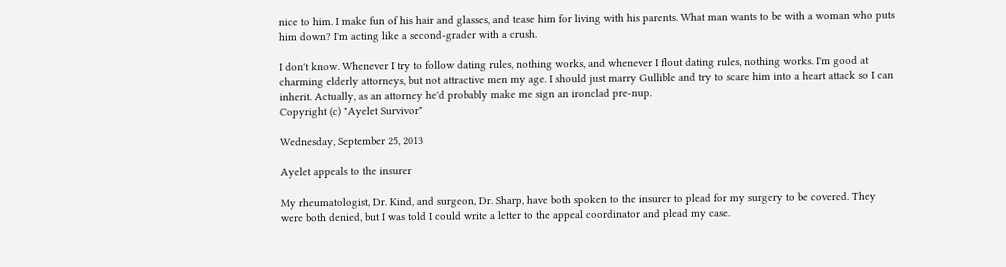nice to him. I make fun of his hair and glasses, and tease him for living with his parents. What man wants to be with a woman who puts him down? I'm acting like a second-grader with a crush.

I don't know. Whenever I try to follow dating rules, nothing works, and whenever I flout dating rules, nothing works. I'm good at charming elderly attorneys, but not attractive men my age. I should just marry Gullible and try to scare him into a heart attack so I can inherit. Actually, as an attorney he'd probably make me sign an ironclad pre-nup.
Copyright (c) "Ayelet Survivor"

Wednesday, September 25, 2013

Ayelet appeals to the insurer

My rheumatologist, Dr. Kind, and surgeon, Dr. Sharp, have both spoken to the insurer to plead for my surgery to be covered. They were both denied, but I was told I could write a letter to the appeal coordinator and plead my case.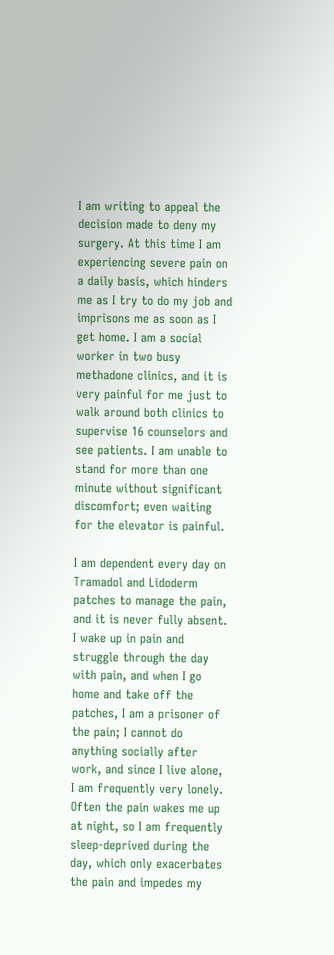I am writing to appeal the decision made to deny my surgery. At this time I am experiencing severe pain on a daily basis, which hinders me as I try to do my job and imprisons me as soon as I get home. I am a social worker in two busy methadone clinics, and it is very painful for me just to walk around both clinics to supervise 16 counselors and see patients. I am unable to stand for more than one minute without significant discomfort; even waiting for the elevator is painful.

I am dependent every day on Tramadol and Lidoderm patches to manage the pain, and it is never fully absent. I wake up in pain and struggle through the day with pain, and when I go home and take off the patches, I am a prisoner of the pain; I cannot do anything socially after work, and since I live alone, I am frequently very lonely. Often the pain wakes me up at night, so I am frequently sleep-deprived during the day, which only exacerbates the pain and impedes my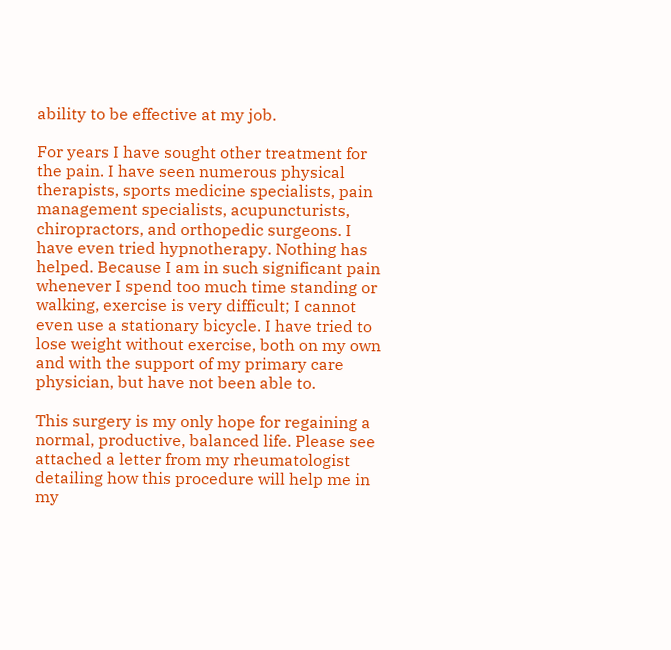ability to be effective at my job.

For years I have sought other treatment for the pain. I have seen numerous physical therapists, sports medicine specialists, pain management specialists, acupuncturists, chiropractors, and orthopedic surgeons. I have even tried hypnotherapy. Nothing has helped. Because I am in such significant pain whenever I spend too much time standing or walking, exercise is very difficult; I cannot even use a stationary bicycle. I have tried to lose weight without exercise, both on my own and with the support of my primary care physician, but have not been able to.

This surgery is my only hope for regaining a normal, productive, balanced life. Please see attached a letter from my rheumatologist detailing how this procedure will help me in my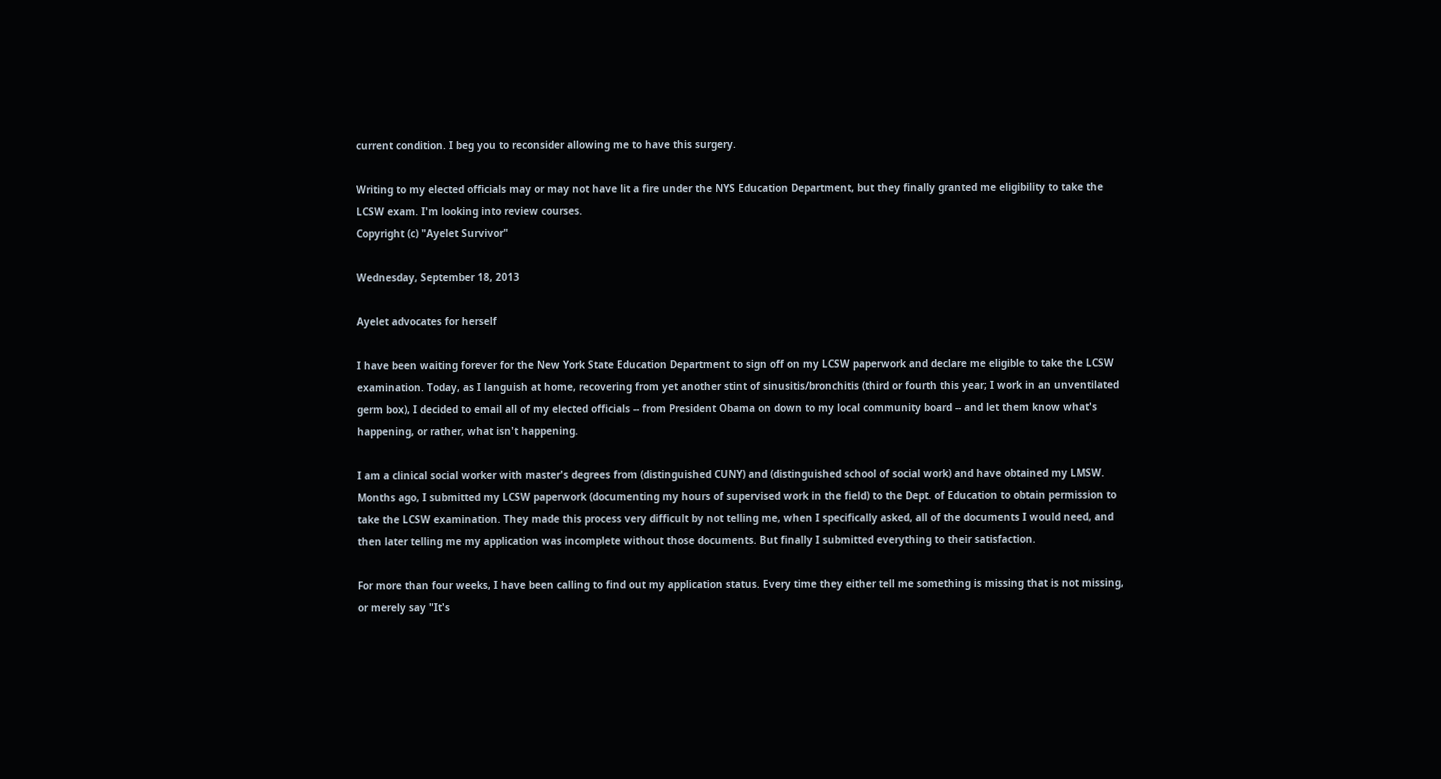current condition. I beg you to reconsider allowing me to have this surgery.

Writing to my elected officials may or may not have lit a fire under the NYS Education Department, but they finally granted me eligibility to take the LCSW exam. I'm looking into review courses.
Copyright (c) "Ayelet Survivor"

Wednesday, September 18, 2013

Ayelet advocates for herself

I have been waiting forever for the New York State Education Department to sign off on my LCSW paperwork and declare me eligible to take the LCSW examination. Today, as I languish at home, recovering from yet another stint of sinusitis/bronchitis (third or fourth this year; I work in an unventilated germ box), I decided to email all of my elected officials -- from President Obama on down to my local community board -- and let them know what's happening, or rather, what isn't happening.

I am a clinical social worker with master's degrees from (distinguished CUNY) and (distinguished school of social work) and have obtained my LMSW. Months ago, I submitted my LCSW paperwork (documenting my hours of supervised work in the field) to the Dept. of Education to obtain permission to take the LCSW examination. They made this process very difficult by not telling me, when I specifically asked, all of the documents I would need, and then later telling me my application was incomplete without those documents. But finally I submitted everything to their satisfaction.

For more than four weeks, I have been calling to find out my application status. Every time they either tell me something is missing that is not missing, or merely say "It's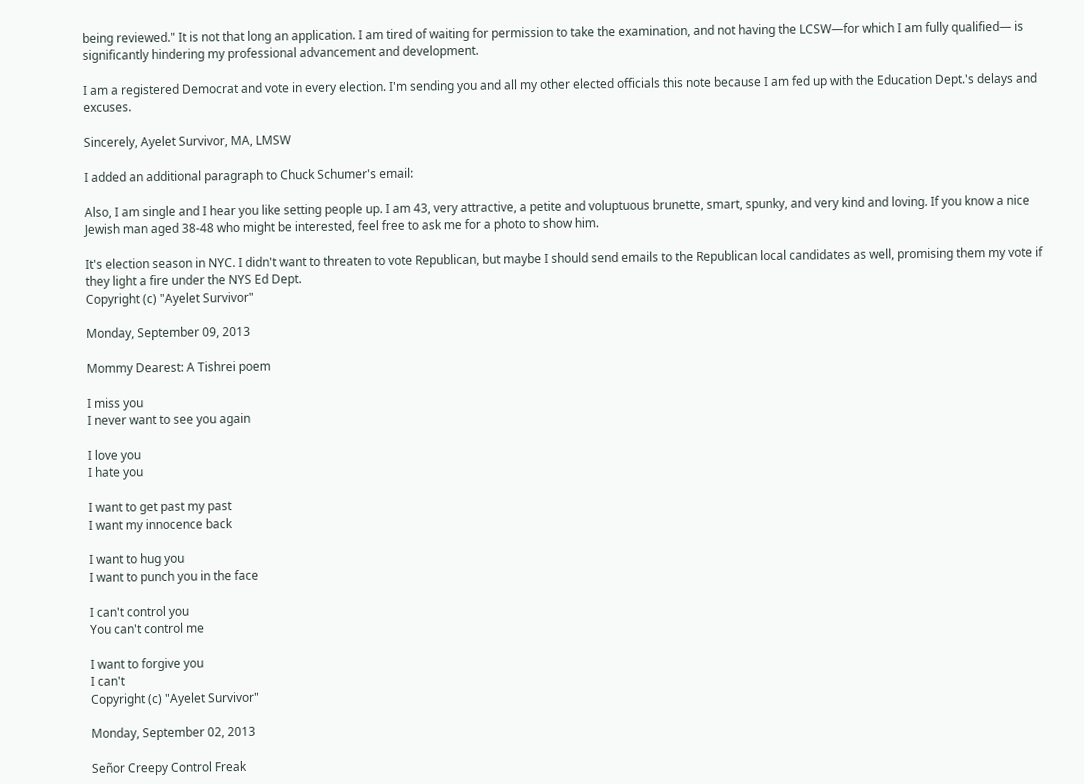being reviewed." It is not that long an application. I am tired of waiting for permission to take the examination, and not having the LCSW—for which I am fully qualified— is significantly hindering my professional advancement and development.

I am a registered Democrat and vote in every election. I'm sending you and all my other elected officials this note because I am fed up with the Education Dept.'s delays and excuses.

Sincerely, Ayelet Survivor, MA, LMSW

I added an additional paragraph to Chuck Schumer's email:

Also, I am single and I hear you like setting people up. I am 43, very attractive, a petite and voluptuous brunette, smart, spunky, and very kind and loving. If you know a nice Jewish man aged 38-48 who might be interested, feel free to ask me for a photo to show him.

It's election season in NYC. I didn't want to threaten to vote Republican, but maybe I should send emails to the Republican local candidates as well, promising them my vote if they light a fire under the NYS Ed Dept.
Copyright (c) "Ayelet Survivor"

Monday, September 09, 2013

Mommy Dearest: A Tishrei poem

I miss you
I never want to see you again

I love you
I hate you

I want to get past my past
I want my innocence back

I want to hug you
I want to punch you in the face

I can't control you
You can't control me

I want to forgive you
I can't
Copyright (c) "Ayelet Survivor"

Monday, September 02, 2013

Señor Creepy Control Freak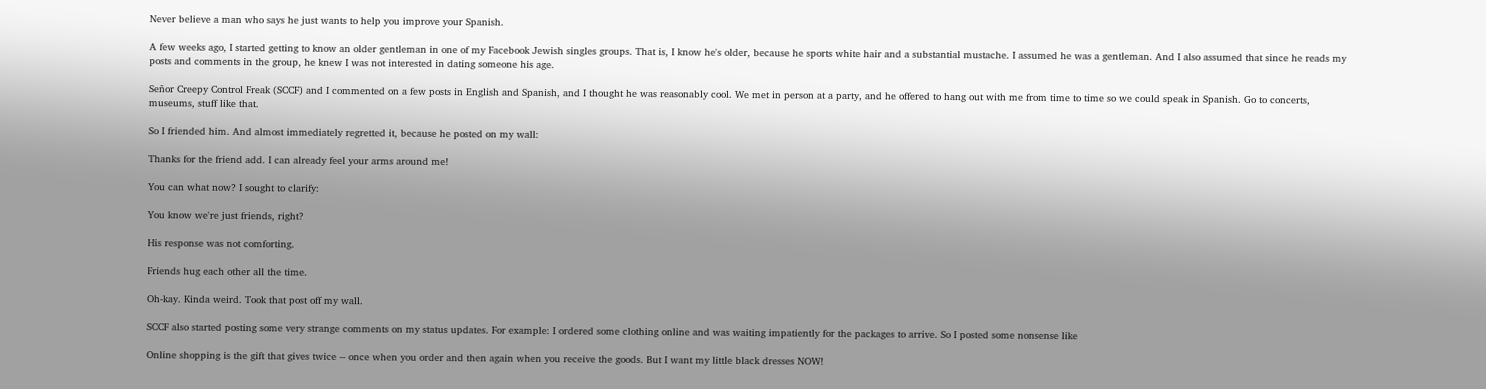Never believe a man who says he just wants to help you improve your Spanish.

A few weeks ago, I started getting to know an older gentleman in one of my Facebook Jewish singles groups. That is, I know he's older, because he sports white hair and a substantial mustache. I assumed he was a gentleman. And I also assumed that since he reads my posts and comments in the group, he knew I was not interested in dating someone his age.

Señor Creepy Control Freak (SCCF) and I commented on a few posts in English and Spanish, and I thought he was reasonably cool. We met in person at a party, and he offered to hang out with me from time to time so we could speak in Spanish. Go to concerts, museums, stuff like that.

So I friended him. And almost immediately regretted it, because he posted on my wall:

Thanks for the friend add. I can already feel your arms around me!

You can what now? I sought to clarify:

You know we're just friends, right?

His response was not comforting.

Friends hug each other all the time.

Oh-kay. Kinda weird. Took that post off my wall.

SCCF also started posting some very strange comments on my status updates. For example: I ordered some clothing online and was waiting impatiently for the packages to arrive. So I posted some nonsense like

Online shopping is the gift that gives twice -- once when you order and then again when you receive the goods. But I want my little black dresses NOW!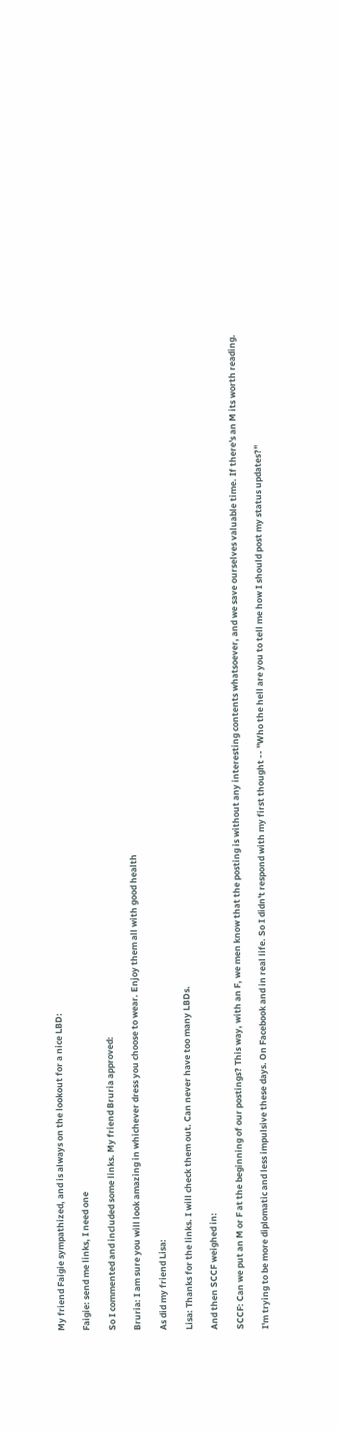My friend Faigie sympathized, and is always on the lookout for a nice LBD:

Faigie: send me links, I need one

So I commented and included some links. My friend Bruria approved:

Bruria: I am sure you will look amazing in whichever dress you choose to wear. Enjoy them all with good health

As did my friend Lisa:

Lisa: Thanks for the links. I will check them out. Can never have too many LBDs.

And then SCCF weighed in:

SCCF: Can we put an M or F at the beginning of our postings? This way, with an F, we men know that the posting is without any interesting contents whatsoever, and we save ourselves valuable time. If there's an M its worth reading.

I'm trying to be more diplomatic and less impulsive these days. On Facebook and in real life. So I didn't respond with my first thought -- "Who the hell are you to tell me how I should post my status updates?"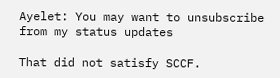Ayelet: You may want to unsubscribe from my status updates

That did not satisfy SCCF.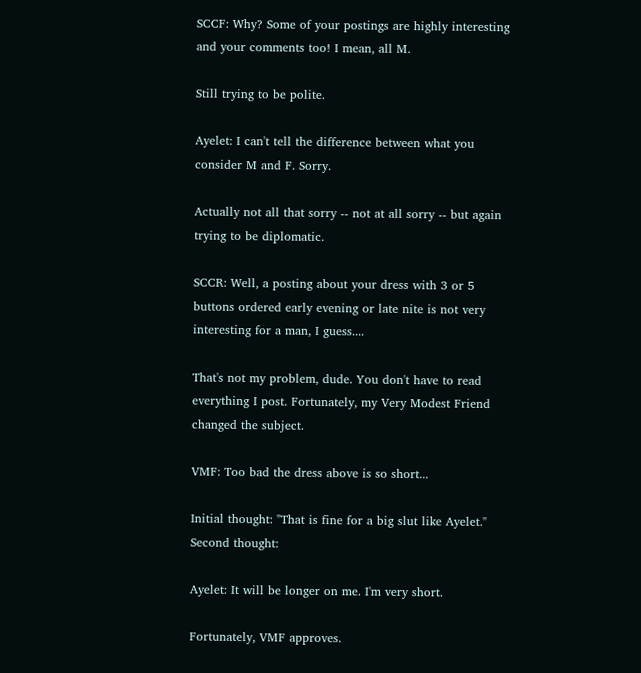SCCF: Why? Some of your postings are highly interesting and your comments too! I mean, all M.

Still trying to be polite.

Ayelet: I can't tell the difference between what you consider M and F. Sorry.

Actually not all that sorry -- not at all sorry -- but again trying to be diplomatic.

SCCR: Well, a posting about your dress with 3 or 5 buttons ordered early evening or late nite is not very interesting for a man, I guess....

That's not my problem, dude. You don't have to read everything I post. Fortunately, my Very Modest Friend changed the subject.

VMF: Too bad the dress above is so short...

Initial thought: "That is fine for a big slut like Ayelet." Second thought:

Ayelet: It will be longer on me. I'm very short.

Fortunately, VMF approves.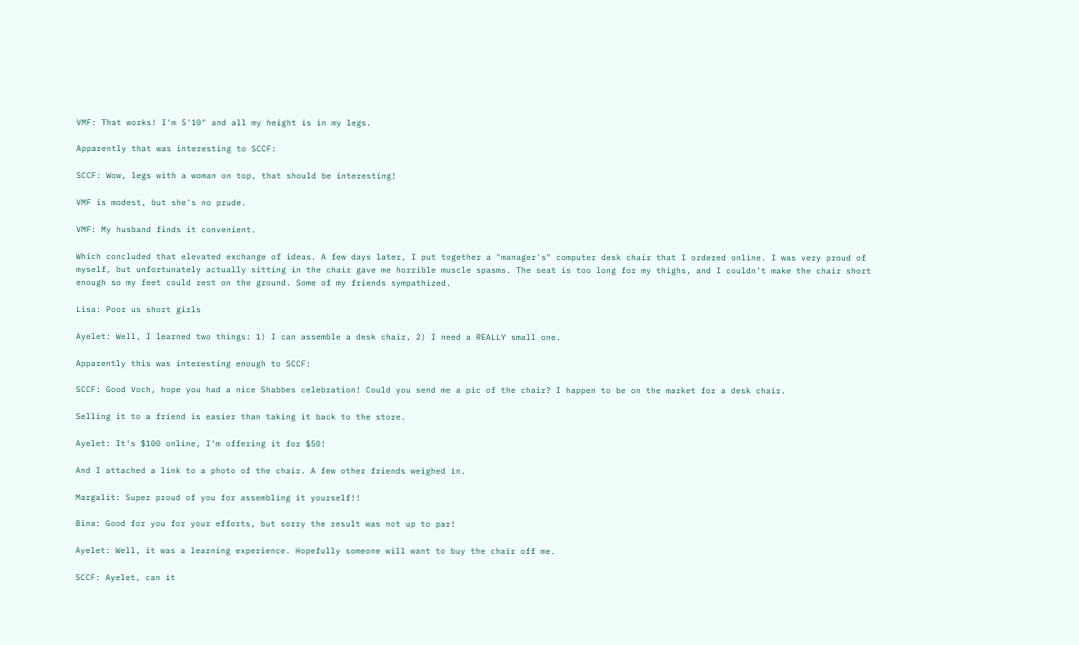VMF: That works! I'm 5'10" and all my height is in my legs.

Apparently that was interesting to SCCF:

SCCF: Wow, legs with a woman on top, that should be interesting!

VMF is modest, but she's no prude.

VMF: My husband finds it convenient.

Which concluded that elevated exchange of ideas. A few days later, I put together a "manager's" computer desk chair that I ordered online. I was very proud of myself, but unfortunately actually sitting in the chair gave me horrible muscle spasms. The seat is too long for my thighs, and I couldn't make the chair short enough so my feet could rest on the ground. Some of my friends sympathized.

Lisa: Poor us short girls

Ayelet: Well, I learned two things: 1) I can assemble a desk chair, 2) I need a REALLY small one.

Apparently this was interesting enough to SCCF:

SCCF: Good Voch, hope you had a nice Shabbes celebration! Could you send me a pic of the chair? I happen to be on the market for a desk chair.

Selling it to a friend is easier than taking it back to the store.

Ayelet: It's $100 online, I'm offering it for $50!

And I attached a link to a photo of the chair. A few other friends weighed in.

Margalit: Super proud of you for assembling it yourself!!

Bina: Good for you for your efforts, but sorry the result was not up to par!

Ayelet: Well, it was a learning experience. Hopefully someone will want to buy the chair off me.

SCCF: Ayelet, can it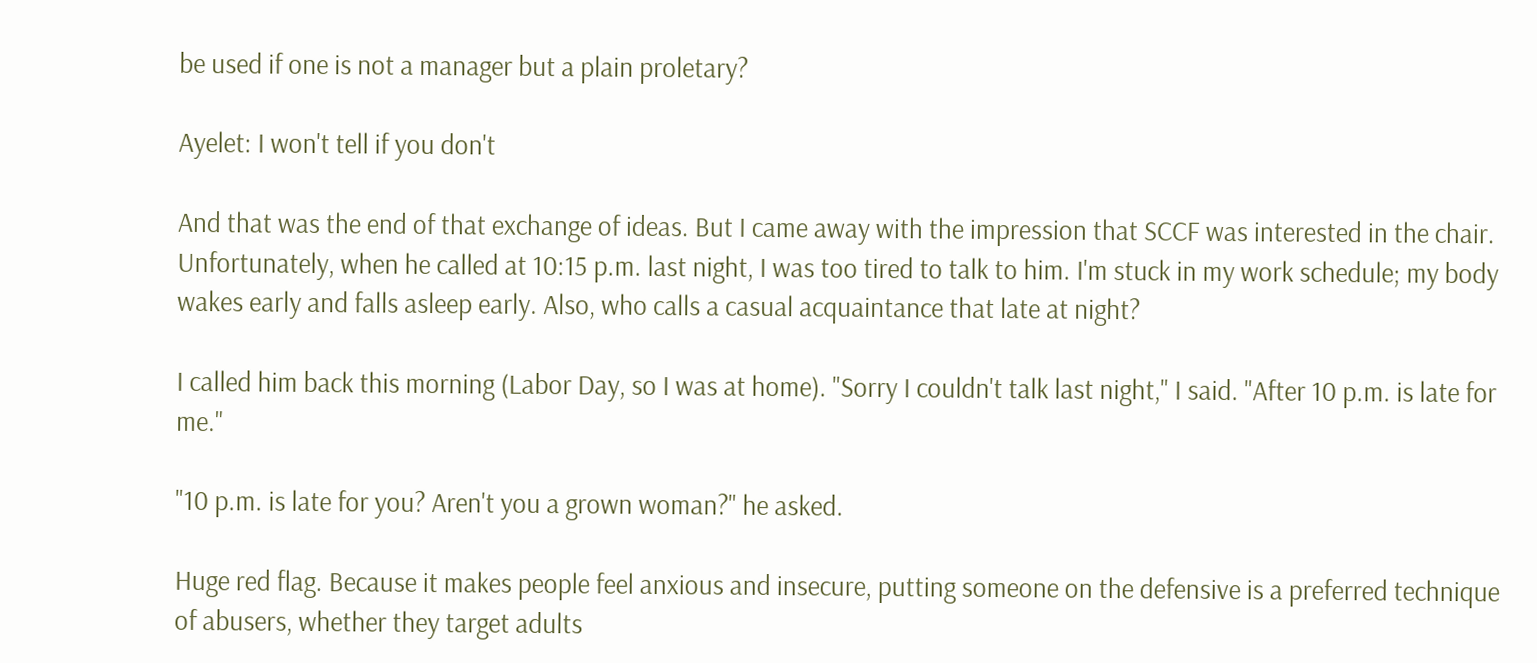be used if one is not a manager but a plain proletary?

Ayelet: I won't tell if you don't

And that was the end of that exchange of ideas. But I came away with the impression that SCCF was interested in the chair. Unfortunately, when he called at 10:15 p.m. last night, I was too tired to talk to him. I'm stuck in my work schedule; my body wakes early and falls asleep early. Also, who calls a casual acquaintance that late at night?

I called him back this morning (Labor Day, so I was at home). "Sorry I couldn't talk last night," I said. "After 10 p.m. is late for me."

"10 p.m. is late for you? Aren't you a grown woman?" he asked.

Huge red flag. Because it makes people feel anxious and insecure, putting someone on the defensive is a preferred technique of abusers, whether they target adults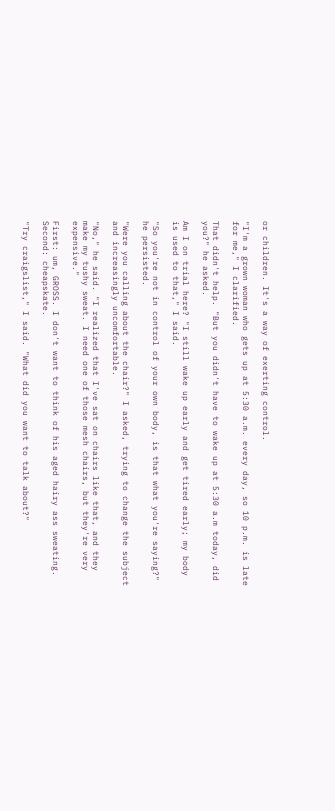or children. It's a way of exerting control.

"I'm a grown woman who gets up at 5:30 a.m. every day, so 10 p.m. is late for me," I clarified.

That didn't help. "But you didn't have to wake up at 5:30 a.m today, did you?" he asked.

Am I on trial here? "I still wake up early and get tired early; my body is used to that," I said.

"So you're not in control of your own body, is that what you're saying?" he persisted.

"Were you calling about the chair?" I asked, trying to change the subject and increasingly uncomfortable.

"No," he said. "I realized that I've sat on chairs like that, and they make my tushy sweat. I need one of those mesh chairs, but they're very expensive."

First: um, GROSS. I don't want to think of his aged hairy ass sweating. Second: cheapskate.

"Try craigslist," I said. "What did you want to talk about?"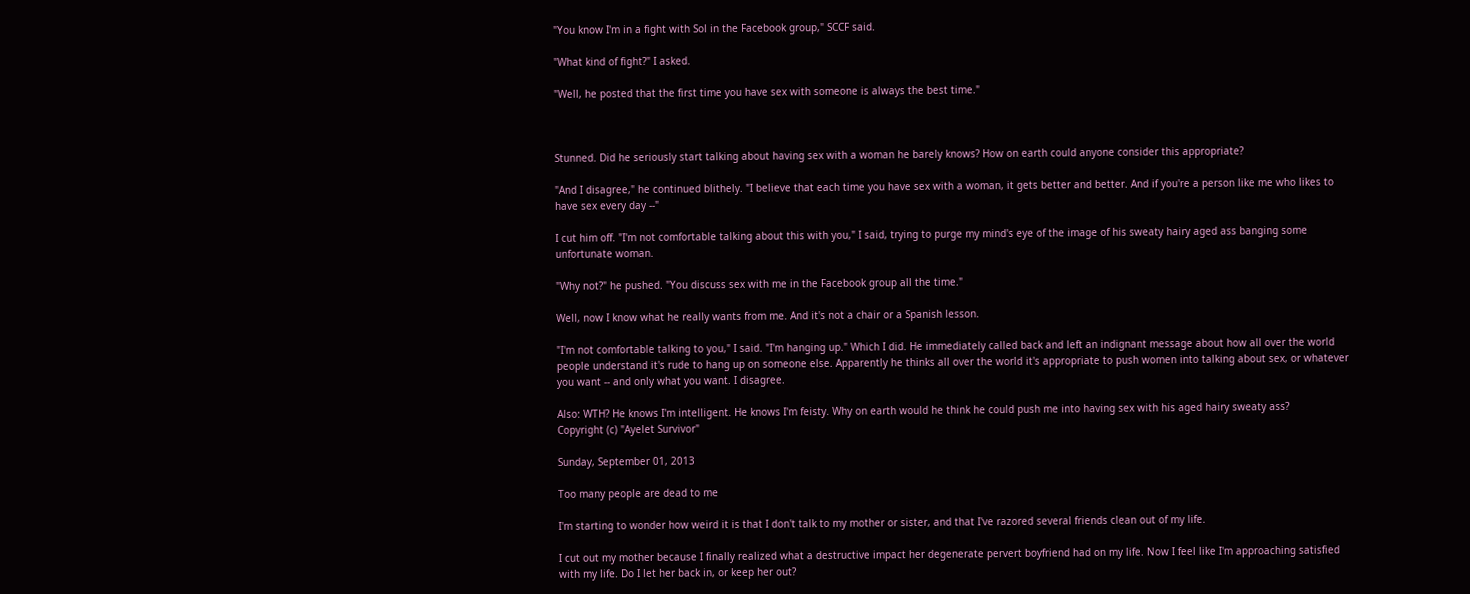"You know I'm in a fight with Sol in the Facebook group," SCCF said.

"What kind of fight?" I asked.

"Well, he posted that the first time you have sex with someone is always the best time."



Stunned. Did he seriously start talking about having sex with a woman he barely knows? How on earth could anyone consider this appropriate?

"And I disagree," he continued blithely. "I believe that each time you have sex with a woman, it gets better and better. And if you're a person like me who likes to have sex every day --"

I cut him off. "I'm not comfortable talking about this with you," I said, trying to purge my mind's eye of the image of his sweaty hairy aged ass banging some unfortunate woman.

"Why not?" he pushed. "You discuss sex with me in the Facebook group all the time."

Well, now I know what he really wants from me. And it's not a chair or a Spanish lesson.

"I'm not comfortable talking to you," I said. "I'm hanging up." Which I did. He immediately called back and left an indignant message about how all over the world people understand it's rude to hang up on someone else. Apparently he thinks all over the world it's appropriate to push women into talking about sex, or whatever you want -- and only what you want. I disagree.

Also: WTH? He knows I'm intelligent. He knows I'm feisty. Why on earth would he think he could push me into having sex with his aged hairy sweaty ass?
Copyright (c) "Ayelet Survivor"

Sunday, September 01, 2013

Too many people are dead to me

I'm starting to wonder how weird it is that I don't talk to my mother or sister, and that I've razored several friends clean out of my life.

I cut out my mother because I finally realized what a destructive impact her degenerate pervert boyfriend had on my life. Now I feel like I'm approaching satisfied with my life. Do I let her back in, or keep her out?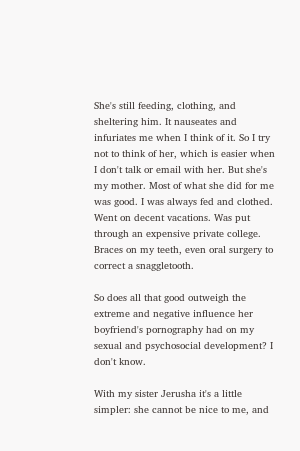She's still feeding, clothing, and sheltering him. It nauseates and infuriates me when I think of it. So I try not to think of her, which is easier when I don't talk or email with her. But she's my mother. Most of what she did for me was good. I was always fed and clothed. Went on decent vacations. Was put through an expensive private college. Braces on my teeth, even oral surgery to correct a snaggletooth.

So does all that good outweigh the extreme and negative influence her boyfriend's pornography had on my sexual and psychosocial development? I don't know.

With my sister Jerusha it's a little simpler: she cannot be nice to me, and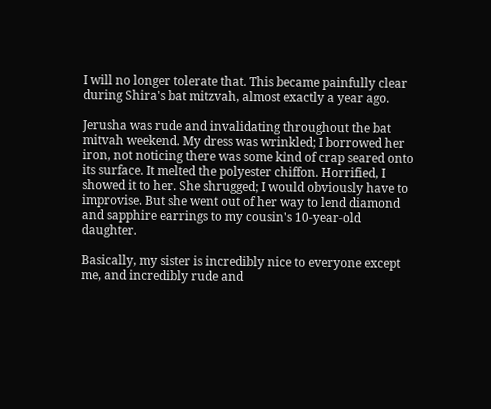I will no longer tolerate that. This became painfully clear during Shira's bat mitzvah, almost exactly a year ago.

Jerusha was rude and invalidating throughout the bat mitvah weekend. My dress was wrinkled; I borrowed her iron, not noticing there was some kind of crap seared onto its surface. It melted the polyester chiffon. Horrified, I showed it to her. She shrugged; I would obviously have to improvise. But she went out of her way to lend diamond and sapphire earrings to my cousin's 10-year-old daughter.

Basically, my sister is incredibly nice to everyone except me, and incredibly rude and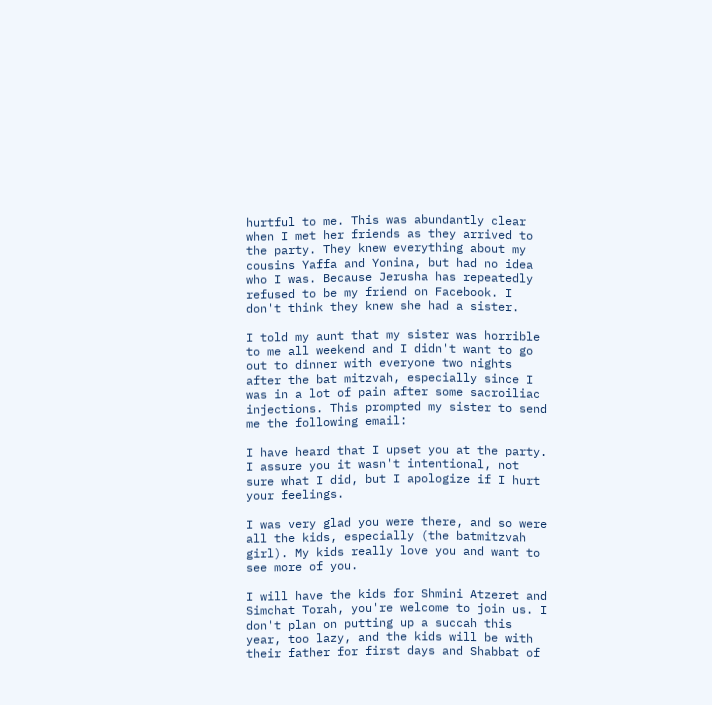hurtful to me. This was abundantly clear when I met her friends as they arrived to the party. They knew everything about my cousins Yaffa and Yonina, but had no idea who I was. Because Jerusha has repeatedly refused to be my friend on Facebook. I don't think they knew she had a sister.

I told my aunt that my sister was horrible to me all weekend and I didn't want to go out to dinner with everyone two nights after the bat mitzvah, especially since I was in a lot of pain after some sacroiliac injections. This prompted my sister to send me the following email:

I have heard that I upset you at the party. I assure you it wasn't intentional, not sure what I did, but I apologize if I hurt your feelings.

I was very glad you were there, and so were all the kids, especially (the batmitzvah girl). My kids really love you and want to see more of you.

I will have the kids for Shmini Atzeret and Simchat Torah, you're welcome to join us. I don't plan on putting up a succah this year, too lazy, and the kids will be with their father for first days and Shabbat of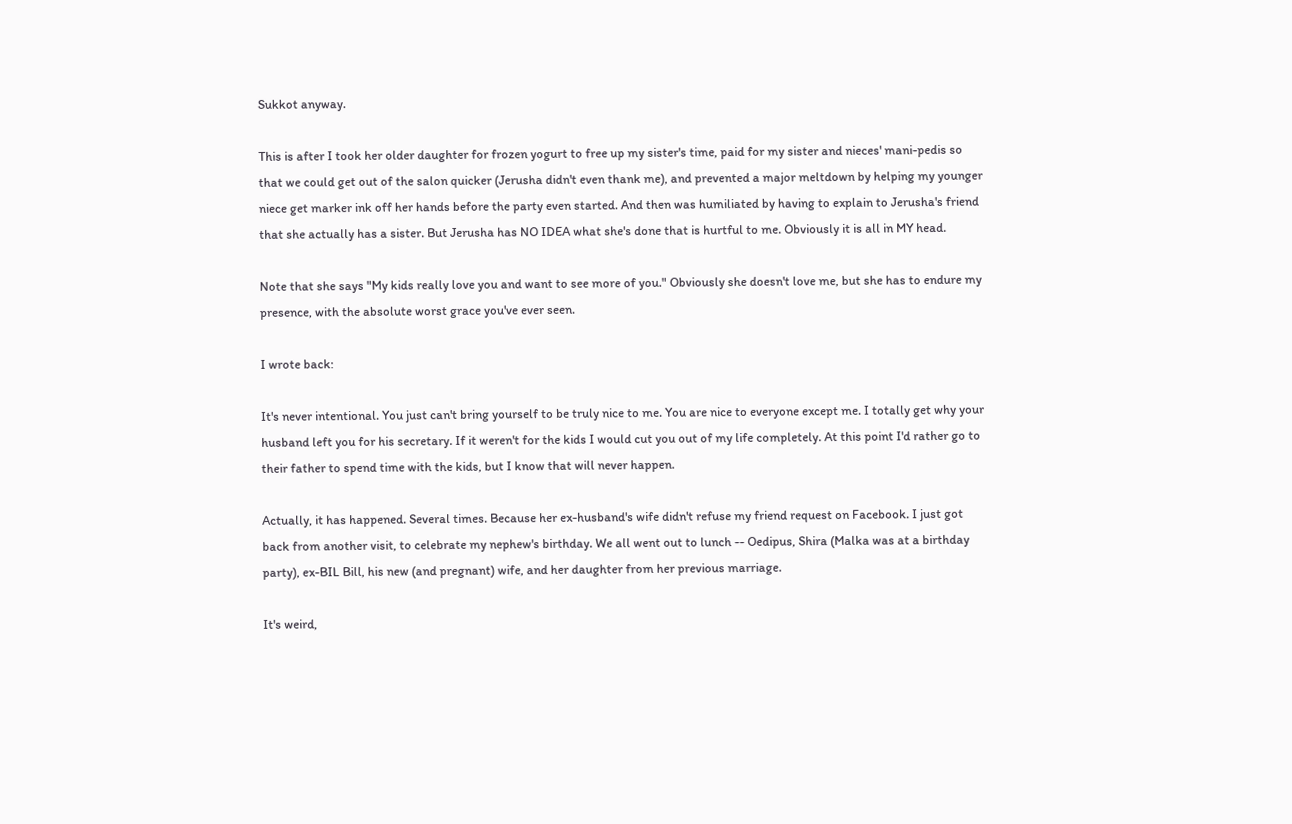Sukkot anyway.

This is after I took her older daughter for frozen yogurt to free up my sister's time, paid for my sister and nieces' mani-pedis so that we could get out of the salon quicker (Jerusha didn't even thank me), and prevented a major meltdown by helping my younger niece get marker ink off her hands before the party even started. And then was humiliated by having to explain to Jerusha's friend that she actually has a sister. But Jerusha has NO IDEA what she's done that is hurtful to me. Obviously it is all in MY head.

Note that she says "My kids really love you and want to see more of you." Obviously she doesn't love me, but she has to endure my presence, with the absolute worst grace you've ever seen.

I wrote back:

It's never intentional. You just can't bring yourself to be truly nice to me. You are nice to everyone except me. I totally get why your husband left you for his secretary. If it weren't for the kids I would cut you out of my life completely. At this point I'd rather go to their father to spend time with the kids, but I know that will never happen.

Actually, it has happened. Several times. Because her ex-husband's wife didn't refuse my friend request on Facebook. I just got back from another visit, to celebrate my nephew's birthday. We all went out to lunch -- Oedipus, Shira (Malka was at a birthday party), ex-BIL Bill, his new (and pregnant) wife, and her daughter from her previous marriage.

It's weird,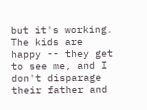but it's working. The kids are happy -- they get to see me, and I don't disparage their father and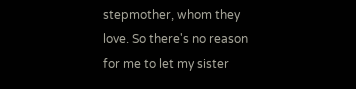stepmother, whom they love. So there's no reason for me to let my sister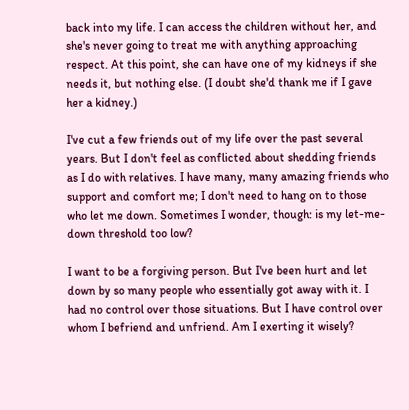back into my life. I can access the children without her, and she's never going to treat me with anything approaching respect. At this point, she can have one of my kidneys if she needs it, but nothing else. (I doubt she'd thank me if I gave her a kidney.)

I've cut a few friends out of my life over the past several years. But I don't feel as conflicted about shedding friends as I do with relatives. I have many, many amazing friends who support and comfort me; I don't need to hang on to those who let me down. Sometimes I wonder, though: is my let-me-down threshold too low?

I want to be a forgiving person. But I've been hurt and let down by so many people who essentially got away with it. I had no control over those situations. But I have control over whom I befriend and unfriend. Am I exerting it wisely?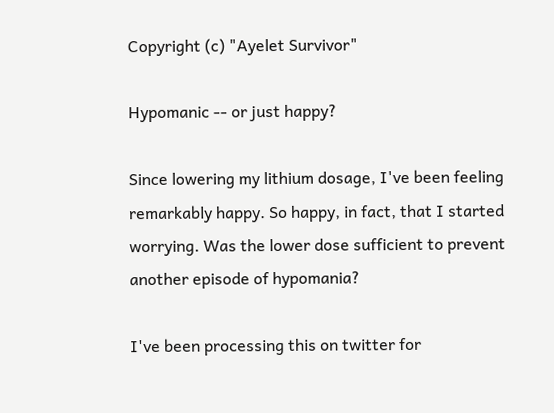Copyright (c) "Ayelet Survivor"

Hypomanic -- or just happy?

Since lowering my lithium dosage, I've been feeling remarkably happy. So happy, in fact, that I started worrying. Was the lower dose sufficient to prevent another episode of hypomania?

I've been processing this on twitter for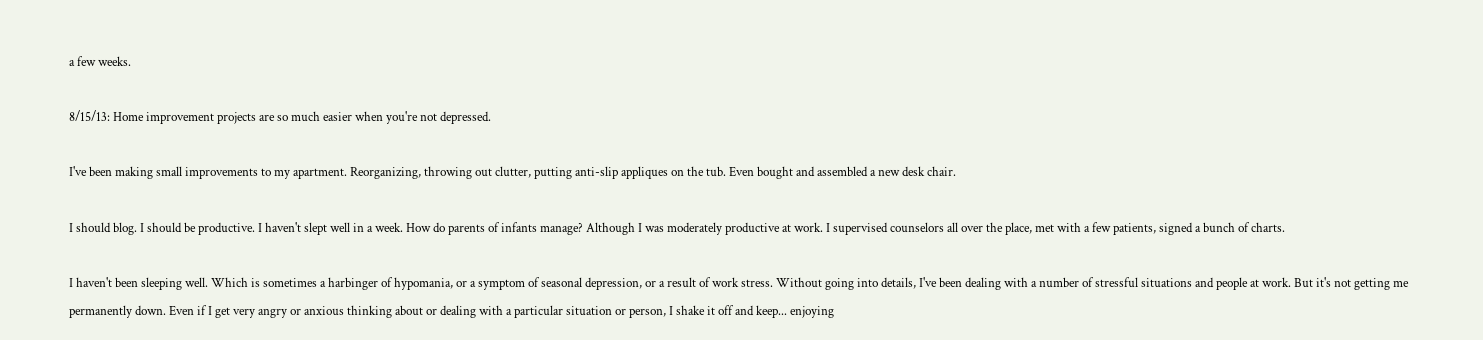a few weeks.

8/15/13: Home improvement projects are so much easier when you're not depressed.

I've been making small improvements to my apartment. Reorganizing, throwing out clutter, putting anti-slip appliques on the tub. Even bought and assembled a new desk chair.

I should blog. I should be productive. I haven't slept well in a week. How do parents of infants manage? Although I was moderately productive at work. I supervised counselors all over the place, met with a few patients, signed a bunch of charts.

I haven't been sleeping well. Which is sometimes a harbinger of hypomania, or a symptom of seasonal depression, or a result of work stress. Without going into details, I've been dealing with a number of stressful situations and people at work. But it's not getting me permanently down. Even if I get very angry or anxious thinking about or dealing with a particular situation or person, I shake it off and keep... enjoying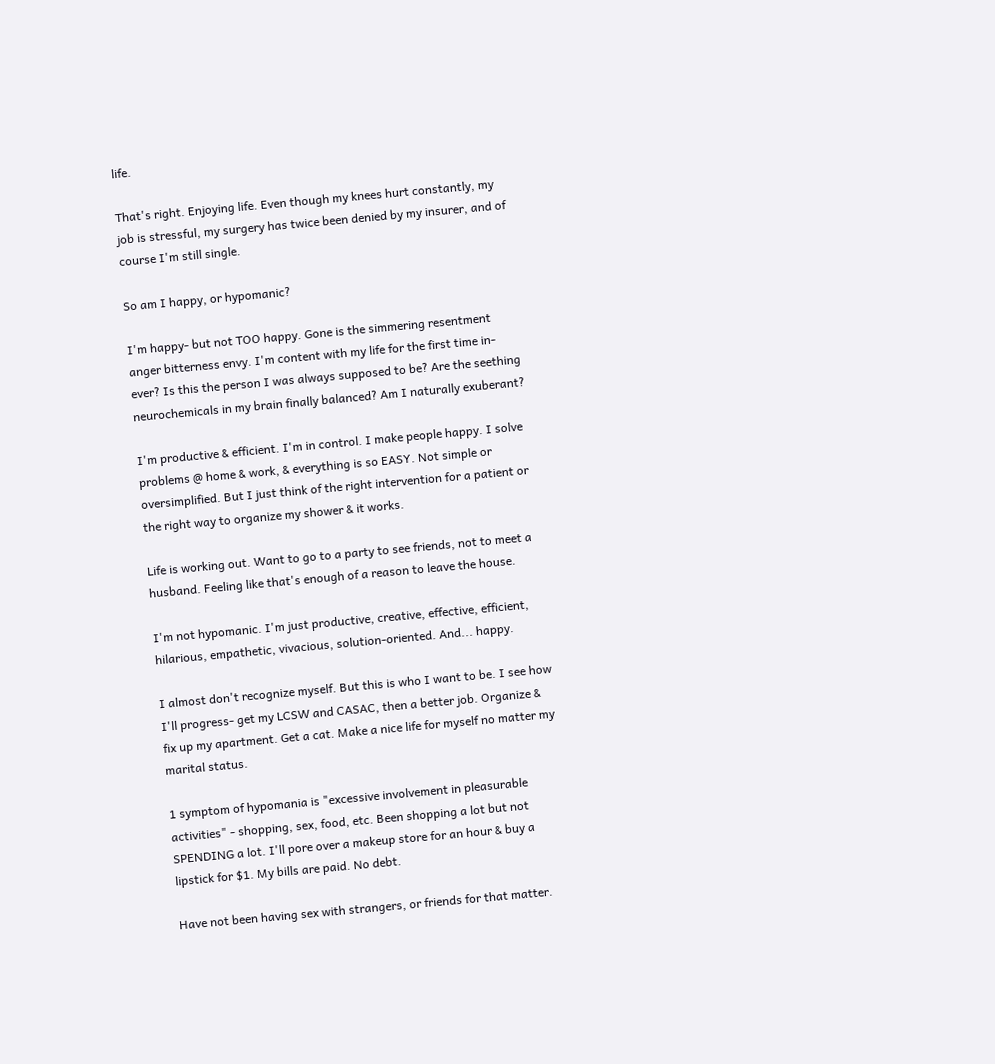life.

That's right. Enjoying life. Even though my knees hurt constantly, my job is stressful, my surgery has twice been denied by my insurer, and of course I'm still single.

So am I happy, or hypomanic?

I'm happy- but not TOO happy. Gone is the simmering resentment anger bitterness envy. I'm content with my life for the first time in- ever? Is this the person I was always supposed to be? Are the seething neurochemicals in my brain finally balanced? Am I naturally exuberant?

I'm productive & efficient. I'm in control. I make people happy. I solve problems @ home & work, & everything is so EASY. Not simple or oversimplified. But I just think of the right intervention for a patient or the right way to organize my shower & it works.

Life is working out. Want to go to a party to see friends, not to meet a husband. Feeling like that's enough of a reason to leave the house.

I'm not hypomanic. I'm just productive, creative, effective, efficient, hilarious, empathetic, vivacious, solution-oriented. And... happy.

I almost don't recognize myself. But this is who I want to be. I see how I'll progress- get my LCSW and CASAC, then a better job. Organize & fix up my apartment. Get a cat. Make a nice life for myself no matter my marital status.

1 symptom of hypomania is "excessive involvement in pleasurable activities" - shopping, sex, food, etc. Been shopping a lot but not SPENDING a lot. I'll pore over a makeup store for an hour & buy a lipstick for $1. My bills are paid. No debt.

Have not been having sex with strangers, or friends for that matter.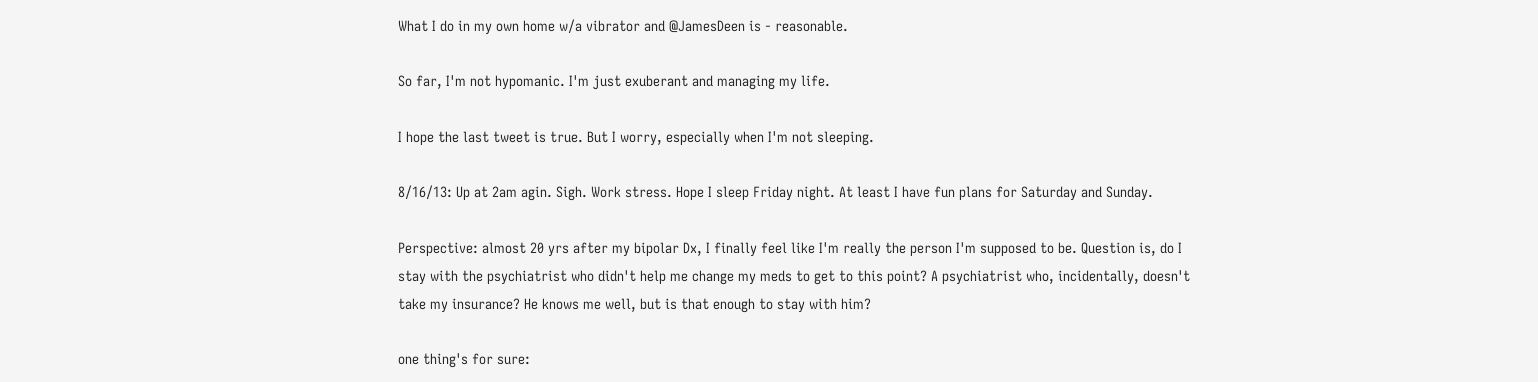What I do in my own home w/a vibrator and @JamesDeen is - reasonable.

So far, I'm not hypomanic. I'm just exuberant and managing my life.

I hope the last tweet is true. But I worry, especially when I'm not sleeping.

8/16/13: Up at 2am agin. Sigh. Work stress. Hope I sleep Friday night. At least I have fun plans for Saturday and Sunday.

Perspective: almost 20 yrs after my bipolar Dx, I finally feel like I'm really the person I'm supposed to be. Question is, do I stay with the psychiatrist who didn't help me change my meds to get to this point? A psychiatrist who, incidentally, doesn't take my insurance? He knows me well, but is that enough to stay with him?

one thing's for sure: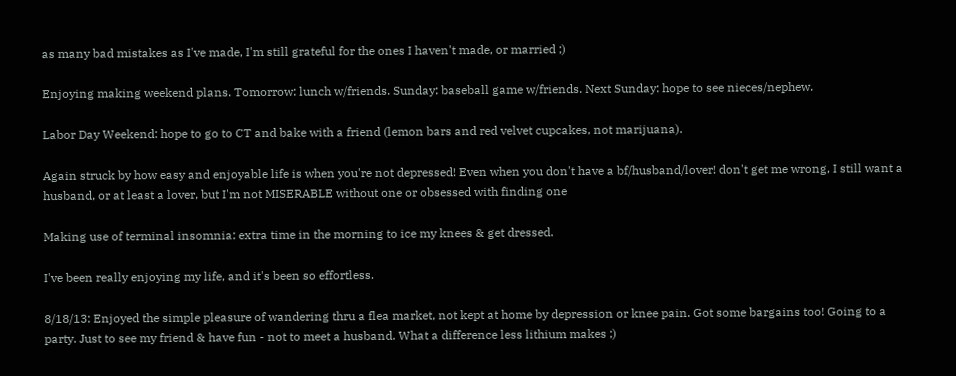as many bad mistakes as I've made, I'm still grateful for the ones I haven't made, or married ;)

Enjoying making weekend plans. Tomorrow: lunch w/friends. Sunday: baseball game w/friends. Next Sunday: hope to see nieces/nephew.

Labor Day Weekend: hope to go to CT and bake with a friend (lemon bars and red velvet cupcakes, not marijuana).

Again struck by how easy and enjoyable life is when you're not depressed! Even when you don't have a bf/husband/lover! don't get me wrong, I still want a husband, or at least a lover, but I'm not MISERABLE without one or obsessed with finding one

Making use of terminal insomnia: extra time in the morning to ice my knees & get dressed.

I've been really enjoying my life, and it's been so effortless.

8/18/13: Enjoyed the simple pleasure of wandering thru a flea market, not kept at home by depression or knee pain. Got some bargains too! Going to a party. Just to see my friend & have fun - not to meet a husband. What a difference less lithium makes ;)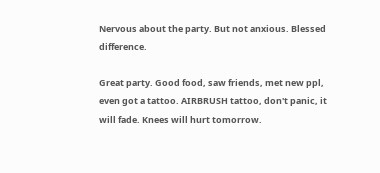Nervous about the party. But not anxious. Blessed difference.

Great party. Good food, saw friends, met new ppl, even got a tattoo. AIRBRUSH tattoo, don't panic, it will fade. Knees will hurt tomorrow.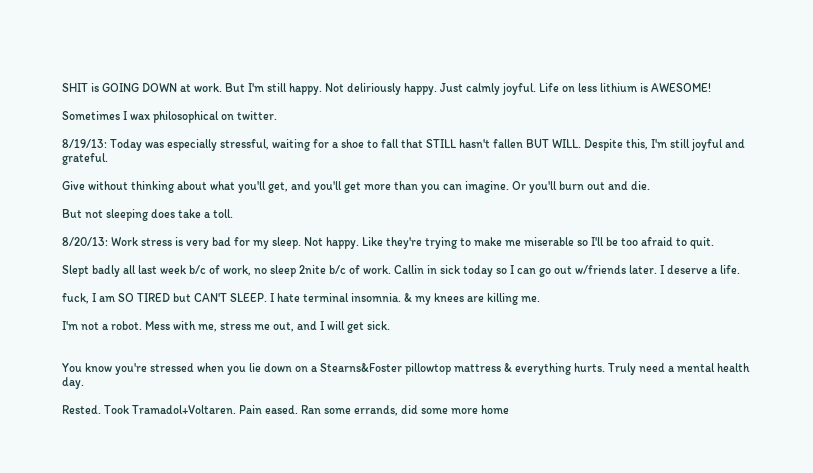SHIT is GOING DOWN at work. But I'm still happy. Not deliriously happy. Just calmly joyful. Life on less lithium is AWESOME!

Sometimes I wax philosophical on twitter.

8/19/13: Today was especially stressful, waiting for a shoe to fall that STILL hasn't fallen BUT WILL. Despite this, I'm still joyful and grateful.

Give without thinking about what you'll get, and you'll get more than you can imagine. Or you'll burn out and die.

But not sleeping does take a toll.

8/20/13: Work stress is very bad for my sleep. Not happy. Like they're trying to make me miserable so I'll be too afraid to quit.

Slept badly all last week b/c of work, no sleep 2nite b/c of work. Callin in sick today so I can go out w/friends later. I deserve a life.

fuck, I am SO TIRED but CAN'T SLEEP. I hate terminal insomnia. & my knees are killing me.

I'm not a robot. Mess with me, stress me out, and I will get sick.


You know you're stressed when you lie down on a Stearns&Foster pillowtop mattress & everything hurts. Truly need a mental health day.

Rested. Took Tramadol+Voltaren. Pain eased. Ran some errands, did some more home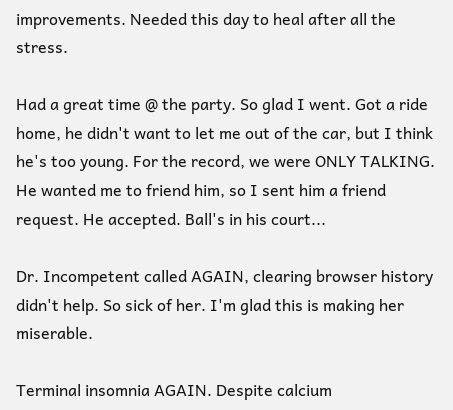improvements. Needed this day to heal after all the stress.

Had a great time @ the party. So glad I went. Got a ride home, he didn't want to let me out of the car, but I think he's too young. For the record, we were ONLY TALKING. He wanted me to friend him, so I sent him a friend request. He accepted. Ball's in his court...

Dr. Incompetent called AGAIN, clearing browser history didn't help. So sick of her. I'm glad this is making her miserable.

Terminal insomnia AGAIN. Despite calcium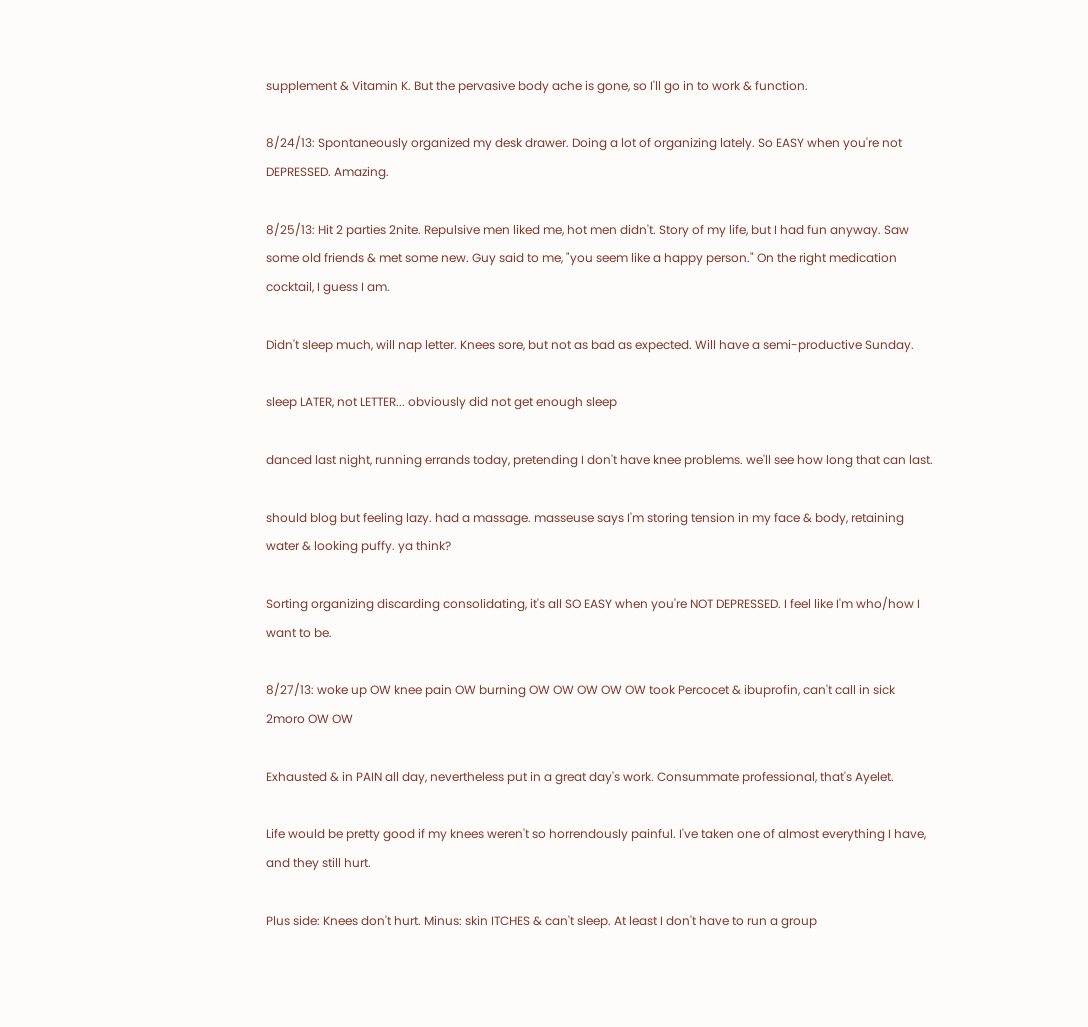supplement & Vitamin K. But the pervasive body ache is gone, so I'll go in to work & function.

8/24/13: Spontaneously organized my desk drawer. Doing a lot of organizing lately. So EASY when you're not DEPRESSED. Amazing.

8/25/13: Hit 2 parties 2nite. Repulsive men liked me, hot men didn't. Story of my life, but I had fun anyway. Saw some old friends & met some new. Guy said to me, "you seem like a happy person." On the right medication cocktail, I guess I am.

Didn't sleep much, will nap letter. Knees sore, but not as bad as expected. Will have a semi-productive Sunday.

sleep LATER, not LETTER... obviously did not get enough sleep

danced last night, running errands today, pretending I don't have knee problems. we'll see how long that can last.

should blog but feeling lazy. had a massage. masseuse says I'm storing tension in my face & body, retaining water & looking puffy. ya think?

Sorting organizing discarding consolidating, it's all SO EASY when you're NOT DEPRESSED. I feel like I'm who/how I want to be.

8/27/13: woke up OW knee pain OW burning OW OW OW OW OW took Percocet & ibuprofin, can't call in sick 2moro OW OW

Exhausted & in PAIN all day, nevertheless put in a great day's work. Consummate professional, that's Ayelet.

Life would be pretty good if my knees weren't so horrendously painful. I've taken one of almost everything I have, and they still hurt.

Plus side: Knees don't hurt. Minus: skin ITCHES & can't sleep. At least I don't have to run a group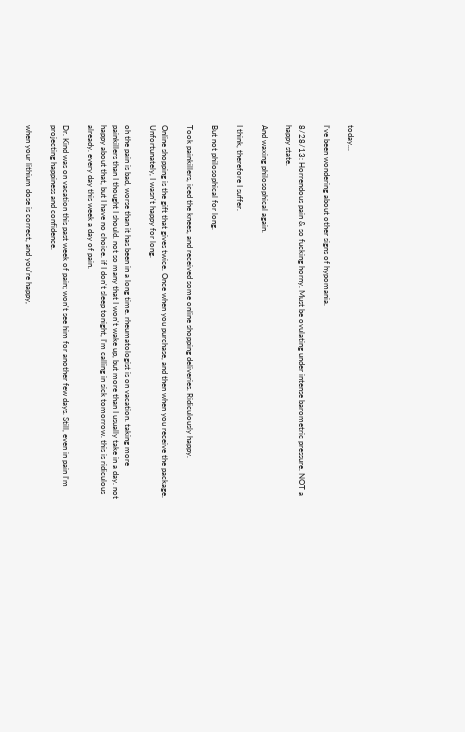today...

I've been wondering about other signs of hypomania.

8/28/13: Horrendous pain & so fucking horny. Must be ovulating under intense barometric pressure. NOT a happy state.

And waxing philosophical again.

I think, therefore I suffer.

But not philosophical for long.

Took painkillers, iced the knees, and received some online shopping deliveries. Ridiculously happy.

Online shopping is the gift that gives twice. Once when you purchase, and then when you receive the package. Unfortunately, I wasn't happy for long.

oh the pain is bad, worse than it has been in a long time. rheumatologist is on vacation. taking more painkillers than I thought I should. not so many that I won't wake up, but more than I usually take in a day. not happy about that, but I have no choice. if I don't sleep tonight, I'm calling in sick tomorrow. this is ridiculous already. every day this week a day of pain.

Dr. Kind was on vacation this past week of pain; won't see him for another few days. Still, even in pain I'm projecting happiness and confidence.

when your lithium dose is correct, and you're happy,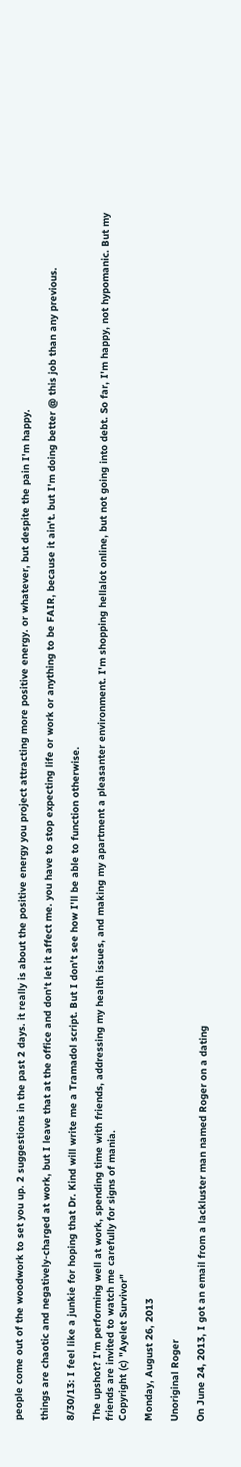people come out of the woodwork to set you up. 2 suggestions in the past 2 days. it really is about the positive energy you project attracting more positive energy. or whatever, but despite the pain I'm happy.

things are chaotic and negatively-charged at work, but I leave that at the office and don't let it affect me. you have to stop expecting life or work or anything to be FAIR, because it ain't. but I'm doing better @ this job than any previous.

8/30/13: I feel like a junkie for hoping that Dr. Kind will write me a Tramadol script. But I don't see how I'll be able to function otherwise.

The upshot? I'm performing well at work, spending time with friends, addressing my health issues, and making my apartment a pleasanter environment. I'm shopping hellalot online, but not going into debt. So far, I'm happy, not hypomanic. But my friends are invited to watch me carefully for signs of mania.
Copyright (c) "Ayelet Survivor"

Monday, August 26, 2013

Unoriginal Roger

On June 24, 2013, I got an email from a lackluster man named Roger on a dating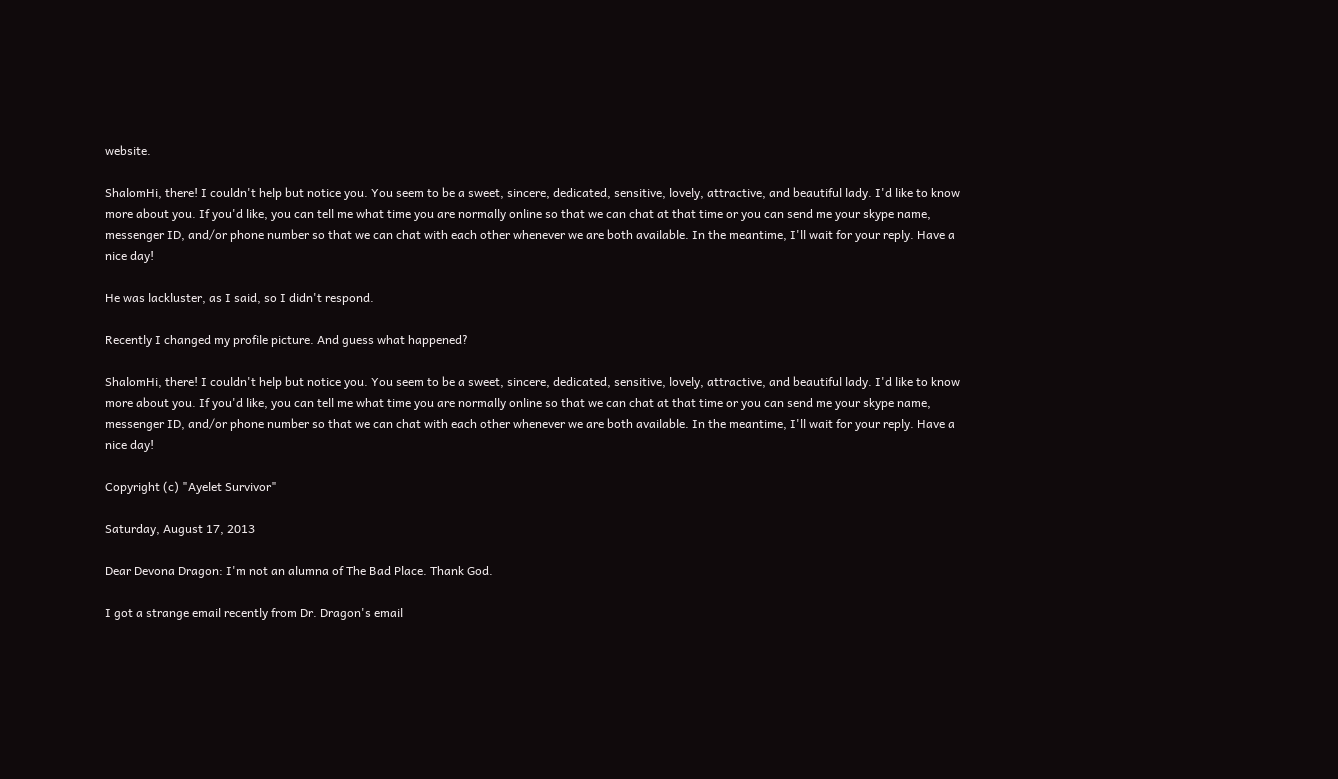website.

ShalomHi, there! I couldn't help but notice you. You seem to be a sweet, sincere, dedicated, sensitive, lovely, attractive, and beautiful lady. I'd like to know more about you. If you'd like, you can tell me what time you are normally online so that we can chat at that time or you can send me your skype name, messenger ID, and/or phone number so that we can chat with each other whenever we are both available. In the meantime, I'll wait for your reply. Have a nice day!

He was lackluster, as I said, so I didn't respond.

Recently I changed my profile picture. And guess what happened?

ShalomHi, there! I couldn't help but notice you. You seem to be a sweet, sincere, dedicated, sensitive, lovely, attractive, and beautiful lady. I'd like to know more about you. If you'd like, you can tell me what time you are normally online so that we can chat at that time or you can send me your skype name, messenger ID, and/or phone number so that we can chat with each other whenever we are both available. In the meantime, I'll wait for your reply. Have a nice day!

Copyright (c) "Ayelet Survivor"

Saturday, August 17, 2013

Dear Devona Dragon: I'm not an alumna of The Bad Place. Thank God.

I got a strange email recently from Dr. Dragon's email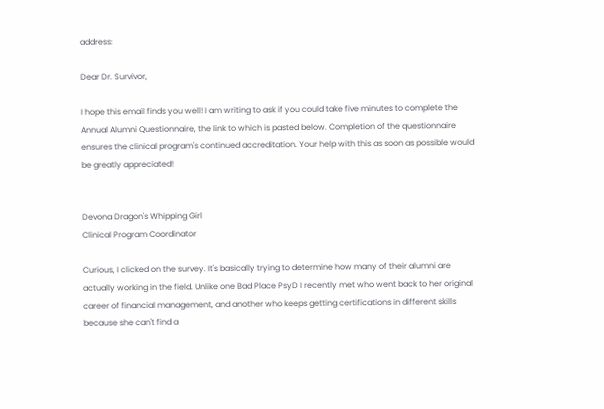address:

Dear Dr. Survivor,

I hope this email finds you well! I am writing to ask if you could take five minutes to complete the Annual Alumni Questionnaire, the link to which is pasted below. Completion of the questionnaire ensures the clinical program's continued accreditation. Your help with this as soon as possible would be greatly appreciated!


Devona Dragon's Whipping Girl
Clinical Program Coordinator

Curious, I clicked on the survey. It's basically trying to determine how many of their alumni are actually working in the field. Unlike one Bad Place PsyD I recently met who went back to her original career of financial management, and another who keeps getting certifications in different skills because she can't find a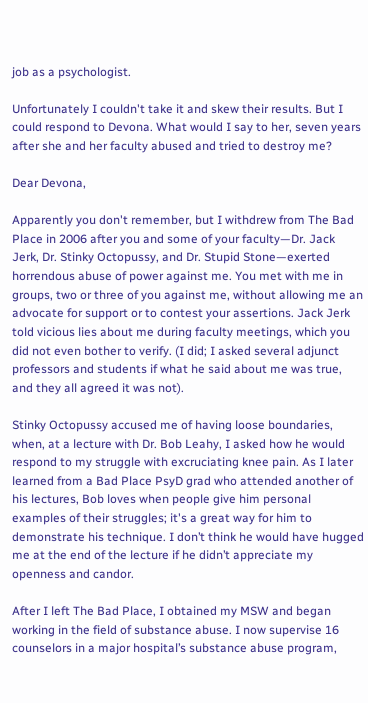job as a psychologist.

Unfortunately I couldn't take it and skew their results. But I could respond to Devona. What would I say to her, seven years after she and her faculty abused and tried to destroy me?

Dear Devona,

Apparently you don't remember, but I withdrew from The Bad Place in 2006 after you and some of your faculty—Dr. Jack Jerk, Dr. Stinky Octopussy, and Dr. Stupid Stone—exerted horrendous abuse of power against me. You met with me in groups, two or three of you against me, without allowing me an advocate for support or to contest your assertions. Jack Jerk told vicious lies about me during faculty meetings, which you did not even bother to verify. (I did; I asked several adjunct professors and students if what he said about me was true, and they all agreed it was not).

Stinky Octopussy accused me of having loose boundaries, when, at a lecture with Dr. Bob Leahy, I asked how he would respond to my struggle with excruciating knee pain. As I later learned from a Bad Place PsyD grad who attended another of his lectures, Bob loves when people give him personal examples of their struggles; it's a great way for him to demonstrate his technique. I don’t think he would have hugged me at the end of the lecture if he didn’t appreciate my openness and candor.

After I left The Bad Place, I obtained my MSW and began working in the field of substance abuse. I now supervise 16 counselors in a major hospital’s substance abuse program,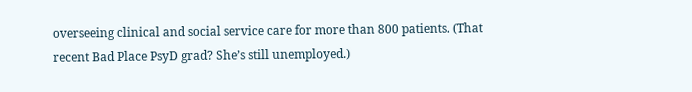overseeing clinical and social service care for more than 800 patients. (That recent Bad Place PsyD grad? She’s still unemployed.)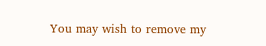You may wish to remove my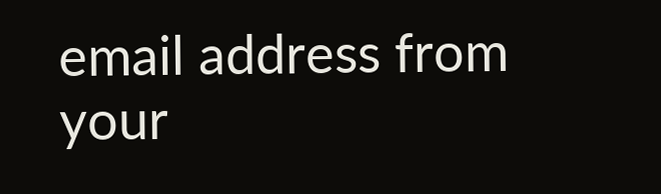email address from your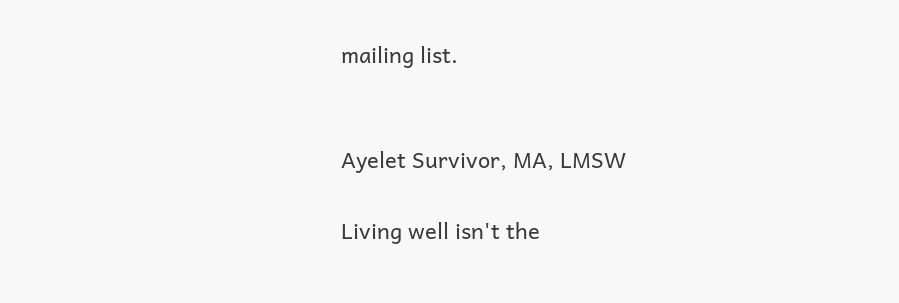mailing list.


Ayelet Survivor, MA, LMSW

Living well isn't the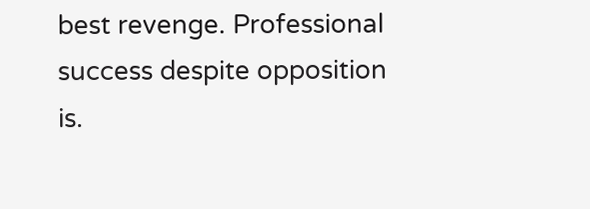best revenge. Professional success despite opposition is.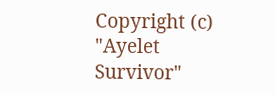Copyright (c) "Ayelet Survivor"